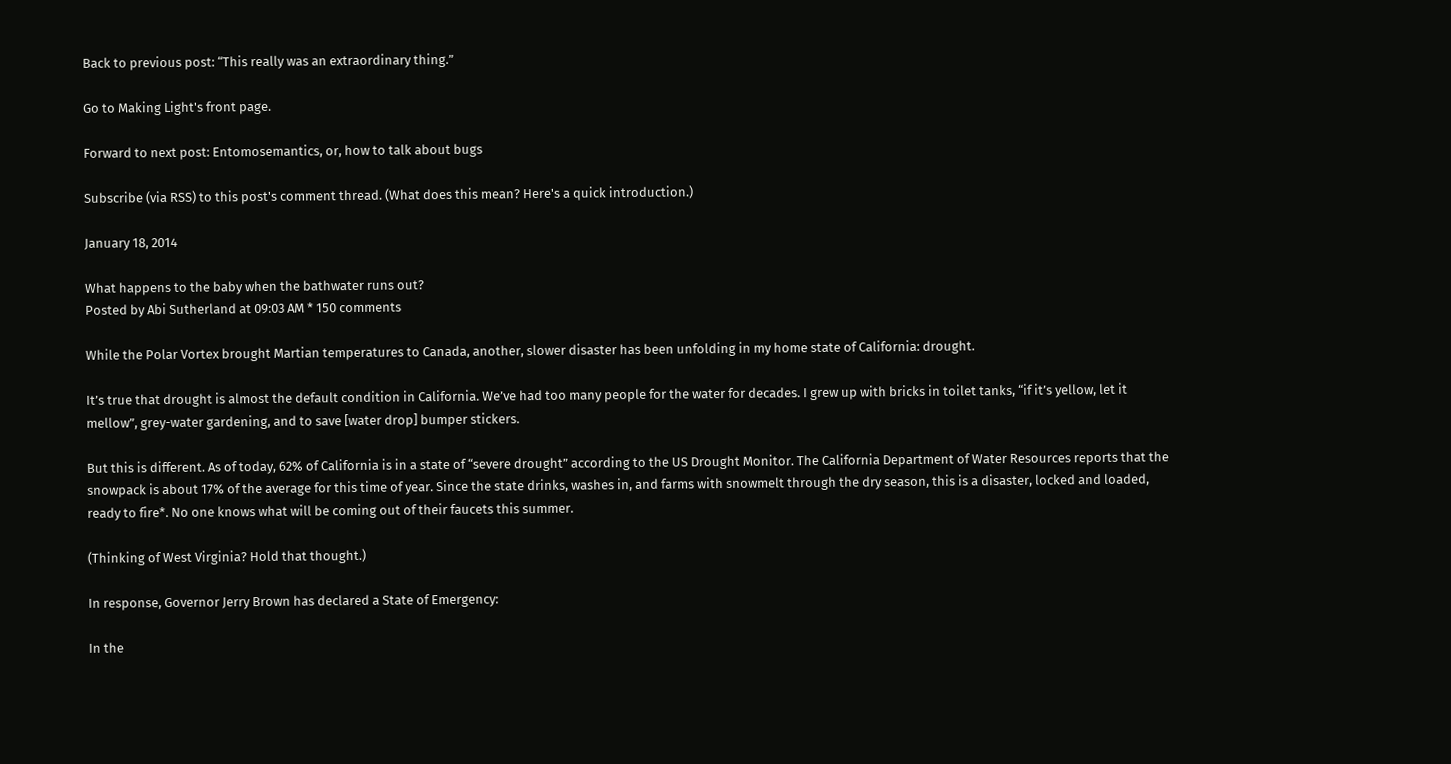Back to previous post: “This really was an extraordinary thing.”

Go to Making Light's front page.

Forward to next post: Entomosemantics, or, how to talk about bugs

Subscribe (via RSS) to this post's comment thread. (What does this mean? Here's a quick introduction.)

January 18, 2014

What happens to the baby when the bathwater runs out?
Posted by Abi Sutherland at 09:03 AM * 150 comments

While the Polar Vortex brought Martian temperatures to Canada, another, slower disaster has been unfolding in my home state of California: drought.

It’s true that drought is almost the default condition in California. We’ve had too many people for the water for decades. I grew up with bricks in toilet tanks, “if it’s yellow, let it mellow”, grey-water gardening, and to save [water drop] bumper stickers.

But this is different. As of today, 62% of California is in a state of “severe drought” according to the US Drought Monitor. The California Department of Water Resources reports that the snowpack is about 17% of the average for this time of year. Since the state drinks, washes in, and farms with snowmelt through the dry season, this is a disaster, locked and loaded, ready to fire*. No one knows what will be coming out of their faucets this summer.

(Thinking of West Virginia? Hold that thought.)

In response, Governor Jerry Brown has declared a State of Emergency:

In the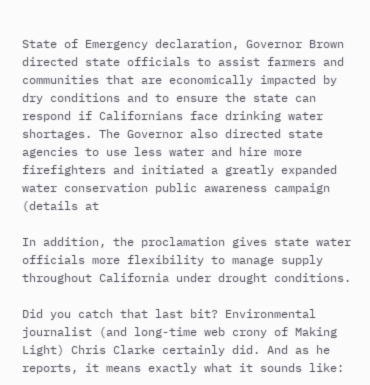State of Emergency declaration, Governor Brown directed state officials to assist farmers and communities that are economically impacted by dry conditions and to ensure the state can respond if Californians face drinking water shortages. The Governor also directed state agencies to use less water and hire more firefighters and initiated a greatly expanded water conservation public awareness campaign (details at

In addition, the proclamation gives state water officials more flexibility to manage supply throughout California under drought conditions.

Did you catch that last bit? Environmental journalist (and long-time web crony of Making Light) Chris Clarke certainly did. And as he reports, it means exactly what it sounds like: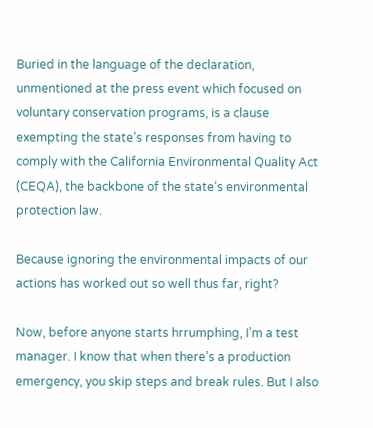Buried in the language of the declaration, unmentioned at the press event which focused on voluntary conservation programs, is a clause exempting the state’s responses from having to comply with the California Environmental Quality Act (CEQA), the backbone of the state’s environmental protection law.

Because ignoring the environmental impacts of our actions has worked out so well thus far, right?

Now, before anyone starts hrrumphing, I’m a test manager. I know that when there’s a production emergency, you skip steps and break rules. But I also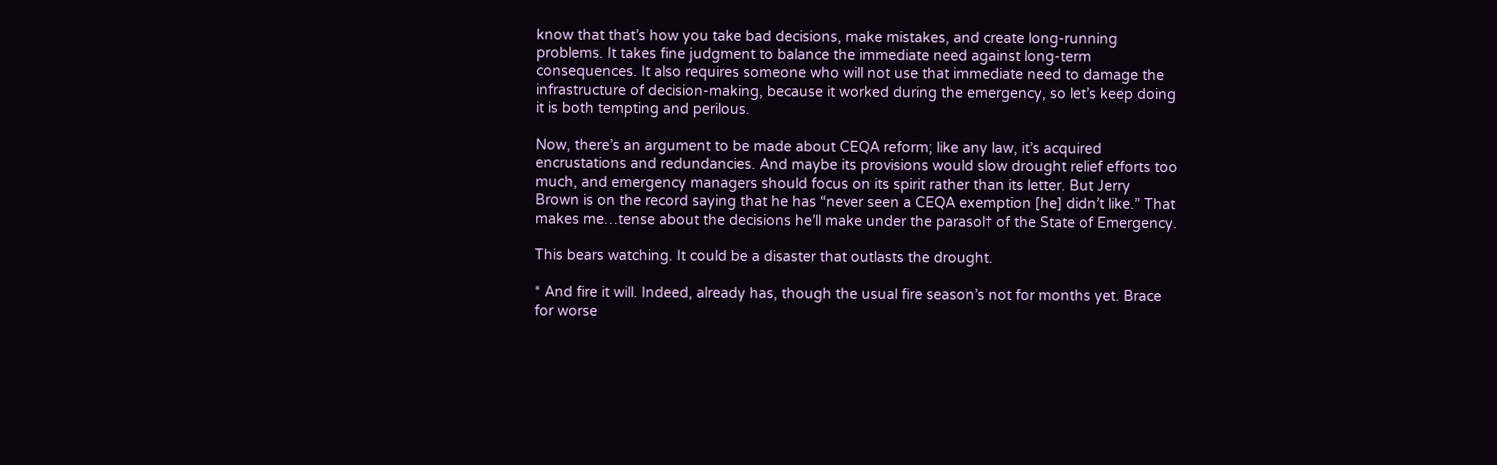know that that’s how you take bad decisions, make mistakes, and create long-running problems. It takes fine judgment to balance the immediate need against long-term consequences. It also requires someone who will not use that immediate need to damage the infrastructure of decision-making, because it worked during the emergency, so let’s keep doing it is both tempting and perilous.

Now, there’s an argument to be made about CEQA reform; like any law, it’s acquired encrustations and redundancies. And maybe its provisions would slow drought relief efforts too much, and emergency managers should focus on its spirit rather than its letter. But Jerry Brown is on the record saying that he has “never seen a CEQA exemption [he] didn’t like.” That makes me…tense about the decisions he’ll make under the parasol† of the State of Emergency.

This bears watching. It could be a disaster that outlasts the drought.

* And fire it will. Indeed, already has, though the usual fire season’s not for months yet. Brace for worse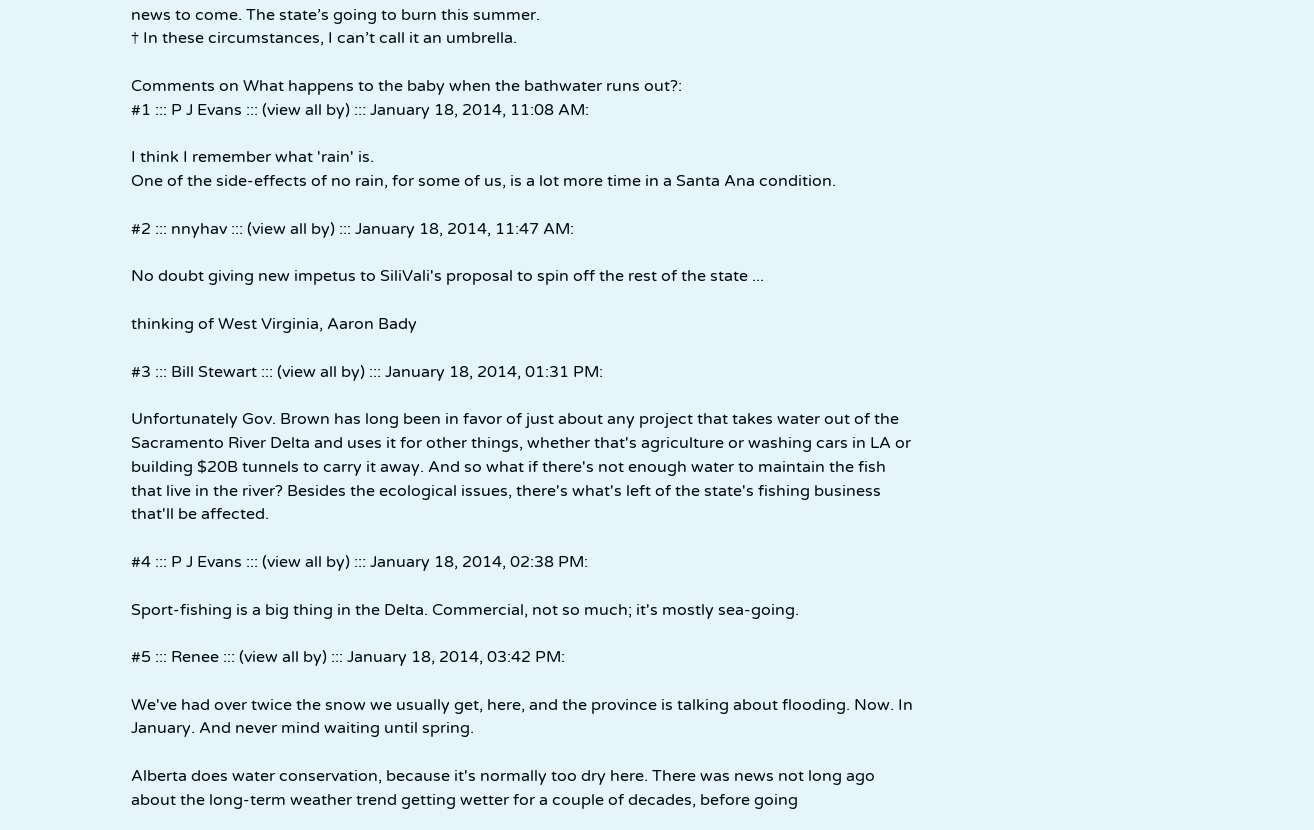news to come. The state’s going to burn this summer.
† In these circumstances, I can’t call it an umbrella.

Comments on What happens to the baby when the bathwater runs out?:
#1 ::: P J Evans ::: (view all by) ::: January 18, 2014, 11:08 AM:

I think I remember what 'rain' is.
One of the side-effects of no rain, for some of us, is a lot more time in a Santa Ana condition.

#2 ::: nnyhav ::: (view all by) ::: January 18, 2014, 11:47 AM:

No doubt giving new impetus to SiliVali's proposal to spin off the rest of the state ...

thinking of West Virginia, Aaron Bady

#3 ::: Bill Stewart ::: (view all by) ::: January 18, 2014, 01:31 PM:

Unfortunately Gov. Brown has long been in favor of just about any project that takes water out of the Sacramento River Delta and uses it for other things, whether that's agriculture or washing cars in LA or building $20B tunnels to carry it away. And so what if there's not enough water to maintain the fish that live in the river? Besides the ecological issues, there's what's left of the state's fishing business that'll be affected.

#4 ::: P J Evans ::: (view all by) ::: January 18, 2014, 02:38 PM:

Sport-fishing is a big thing in the Delta. Commercial, not so much; it's mostly sea-going.

#5 ::: Renee ::: (view all by) ::: January 18, 2014, 03:42 PM:

We've had over twice the snow we usually get, here, and the province is talking about flooding. Now. In January. And never mind waiting until spring.

Alberta does water conservation, because it's normally too dry here. There was news not long ago about the long-term weather trend getting wetter for a couple of decades, before going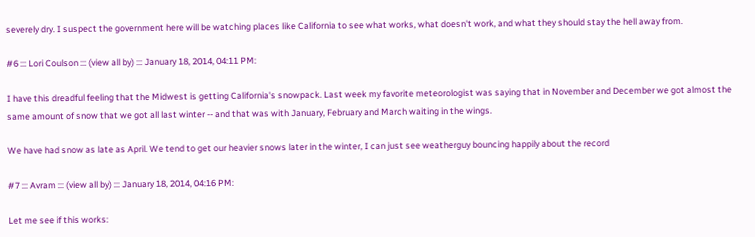severely dry. I suspect the government here will be watching places like California to see what works, what doesn't work, and what they should stay the hell away from.

#6 ::: Lori Coulson ::: (view all by) ::: January 18, 2014, 04:11 PM:

I have this dreadful feeling that the Midwest is getting California's snowpack. Last week my favorite meteorologist was saying that in November and December we got almost the same amount of snow that we got all last winter -- and that was with January, February and March waiting in the wings.

We have had snow as late as April. We tend to get our heavier snows later in the winter, I can just see weatherguy bouncing happily about the record

#7 ::: Avram ::: (view all by) ::: January 18, 2014, 04:16 PM:

Let me see if this works: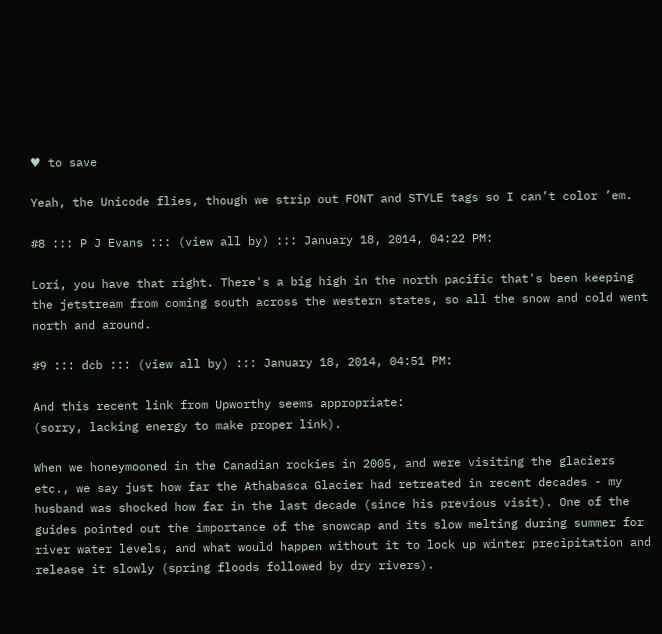♥ to save

Yeah, the Unicode flies, though we strip out FONT and STYLE tags so I can’t color ’em.

#8 ::: P J Evans ::: (view all by) ::: January 18, 2014, 04:22 PM:

Lori, you have that right. There's a big high in the north pacific that's been keeping the jetstream from coming south across the western states, so all the snow and cold went north and around.

#9 ::: dcb ::: (view all by) ::: January 18, 2014, 04:51 PM:

And this recent link from Upworthy seems appropriate:
(sorry, lacking energy to make proper link).

When we honeymooned in the Canadian rockies in 2005, and were visiting the glaciers etc., we say just how far the Athabasca Glacier had retreated in recent decades - my husband was shocked how far in the last decade (since his previous visit). One of the guides pointed out the importance of the snowcap and its slow melting during summer for river water levels, and what would happen without it to lock up winter precipitation and release it slowly (spring floods followed by dry rivers).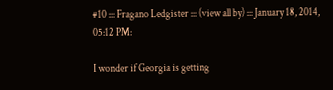#10 ::: Fragano Ledgister ::: (view all by) ::: January 18, 2014, 05:12 PM:

I wonder if Georgia is getting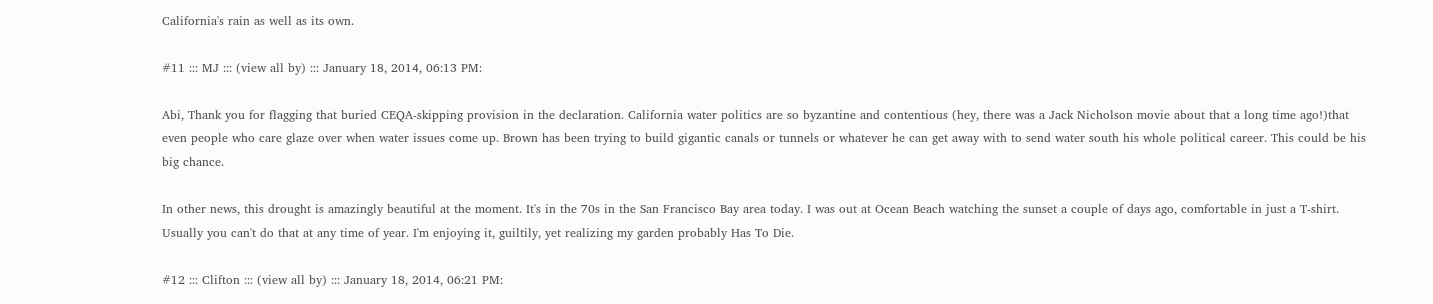California's rain as well as its own.

#11 ::: MJ ::: (view all by) ::: January 18, 2014, 06:13 PM:

Abi, Thank you for flagging that buried CEQA-skipping provision in the declaration. California water politics are so byzantine and contentious (hey, there was a Jack Nicholson movie about that a long time ago!)that even people who care glaze over when water issues come up. Brown has been trying to build gigantic canals or tunnels or whatever he can get away with to send water south his whole political career. This could be his big chance.

In other news, this drought is amazingly beautiful at the moment. It's in the 70s in the San Francisco Bay area today. I was out at Ocean Beach watching the sunset a couple of days ago, comfortable in just a T-shirt. Usually you can't do that at any time of year. I'm enjoying it, guiltily, yet realizing my garden probably Has To Die.

#12 ::: Clifton ::: (view all by) ::: January 18, 2014, 06:21 PM: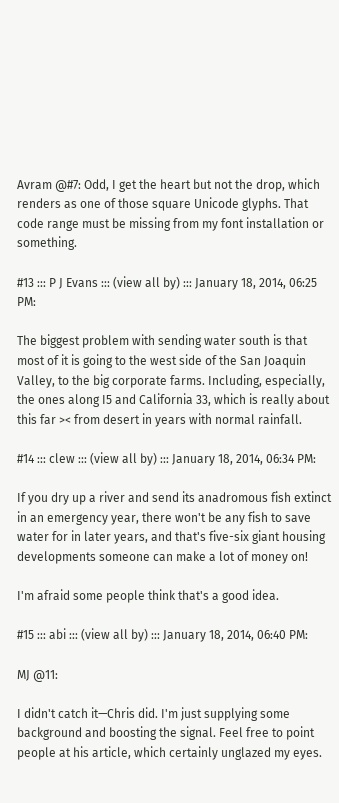Avram @#7: Odd, I get the heart but not the drop, which renders as one of those square Unicode glyphs. That code range must be missing from my font installation or something.

#13 ::: P J Evans ::: (view all by) ::: January 18, 2014, 06:25 PM:

The biggest problem with sending water south is that most of it is going to the west side of the San Joaquin Valley, to the big corporate farms. Including, especially, the ones along I5 and California 33, which is really about this far >< from desert in years with normal rainfall.

#14 ::: clew ::: (view all by) ::: January 18, 2014, 06:34 PM:

If you dry up a river and send its anadromous fish extinct in an emergency year, there won't be any fish to save water for in later years, and that's five-six giant housing developments someone can make a lot of money on!

I'm afraid some people think that's a good idea.

#15 ::: abi ::: (view all by) ::: January 18, 2014, 06:40 PM:

MJ @11:

I didn't catch it—Chris did. I'm just supplying some background and boosting the signal. Feel free to point people at his article, which certainly unglazed my eyes.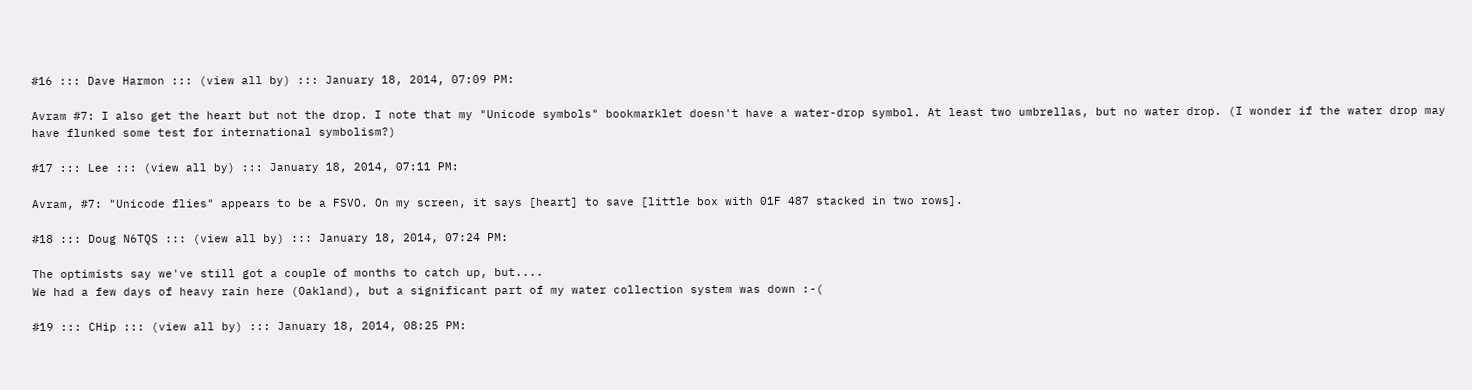#16 ::: Dave Harmon ::: (view all by) ::: January 18, 2014, 07:09 PM:

Avram #7: I also get the heart but not the drop. I note that my "Unicode symbols" bookmarklet doesn't have a water-drop symbol. At least two umbrellas, but no water drop. (I wonder if the water drop may have flunked some test for international symbolism?)

#17 ::: Lee ::: (view all by) ::: January 18, 2014, 07:11 PM:

Avram, #7: "Unicode flies" appears to be a FSVO. On my screen, it says [heart] to save [little box with 01F 487 stacked in two rows].

#18 ::: Doug N6TQS ::: (view all by) ::: January 18, 2014, 07:24 PM:

The optimists say we've still got a couple of months to catch up, but....
We had a few days of heavy rain here (Oakland), but a significant part of my water collection system was down :-(

#19 ::: CHip ::: (view all by) ::: January 18, 2014, 08:25 PM: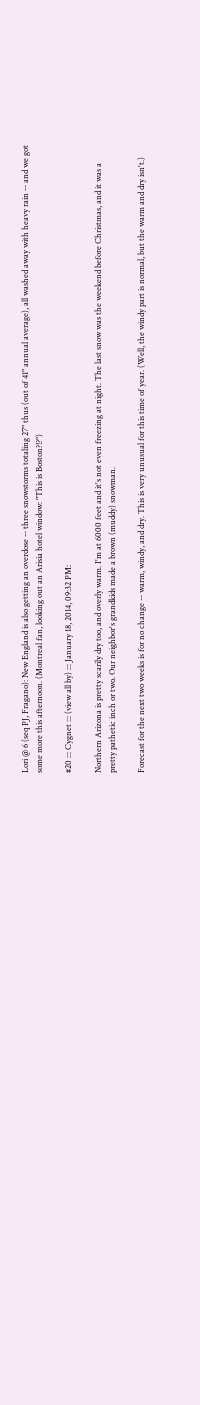Lori @ 6 (seq PJ, Fragano): New England is also getting an overdose -- three snowstorms totaling 27" thus (out of 41" annual average), all washed away with heavy rain -- and we got some more this afternoon. (Montreal fan, looking out an Arisia hotel window: "This is Boston?!?")

#20 ::: Cygnet ::: (view all by) ::: January 18, 2014, 09:32 PM:

Northern Arizona is pretty scarily dry too, and overly warm. I'm at 6000 feet and it's not even freezing at night. The last snow was the weekend before Christmas, and it was a pretty pathetic inch or two. Our neighbor's grandkids made a brown (muddy) snowman.

Forecast for the next two weeks is for no change -- warm, windy, and dry. This is very unusual for this time of year. (Well, the windy part is normal, but the warm and dry isn't.)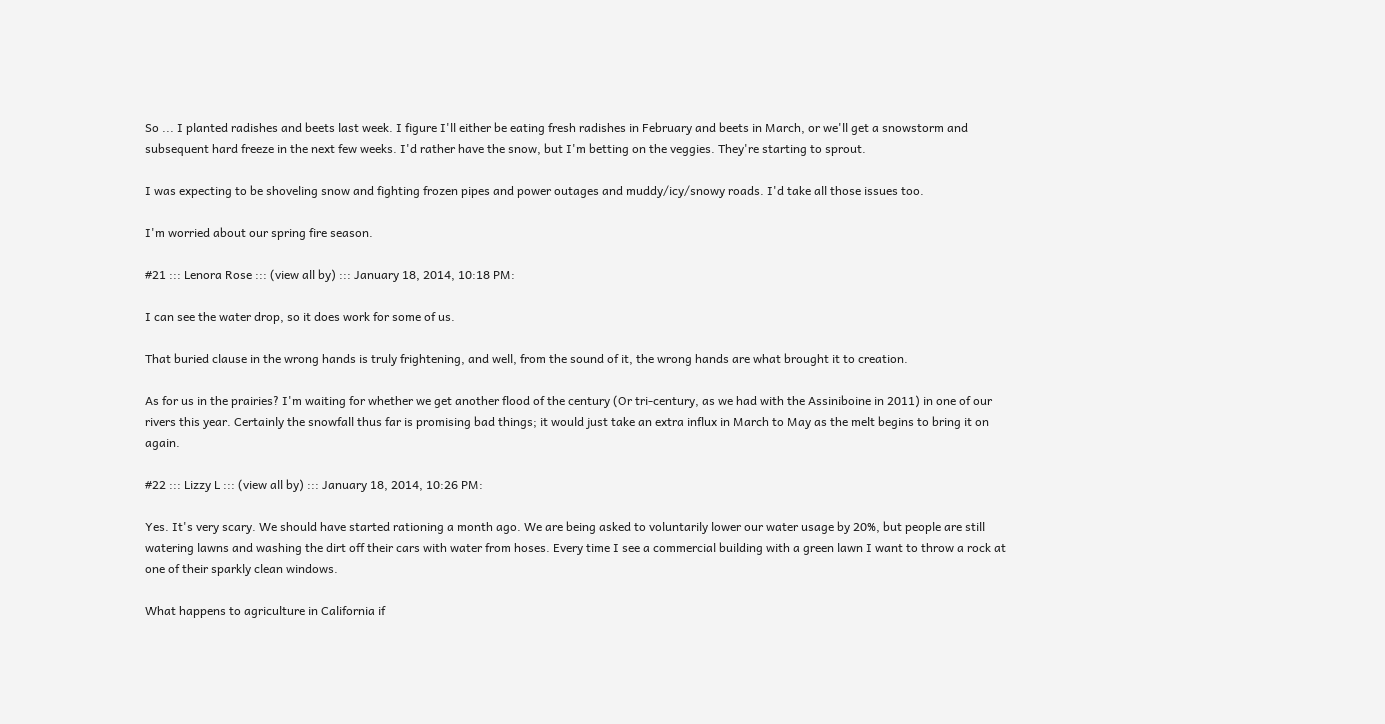So ... I planted radishes and beets last week. I figure I'll either be eating fresh radishes in February and beets in March, or we'll get a snowstorm and subsequent hard freeze in the next few weeks. I'd rather have the snow, but I'm betting on the veggies. They're starting to sprout.

I was expecting to be shoveling snow and fighting frozen pipes and power outages and muddy/icy/snowy roads. I'd take all those issues too.

I'm worried about our spring fire season.

#21 ::: Lenora Rose ::: (view all by) ::: January 18, 2014, 10:18 PM:

I can see the water drop, so it does work for some of us.

That buried clause in the wrong hands is truly frightening, and well, from the sound of it, the wrong hands are what brought it to creation.

As for us in the prairies? I'm waiting for whether we get another flood of the century (Or tri-century, as we had with the Assiniboine in 2011) in one of our rivers this year. Certainly the snowfall thus far is promising bad things; it would just take an extra influx in March to May as the melt begins to bring it on again.

#22 ::: Lizzy L ::: (view all by) ::: January 18, 2014, 10:26 PM:

Yes. It's very scary. We should have started rationing a month ago. We are being asked to voluntarily lower our water usage by 20%, but people are still watering lawns and washing the dirt off their cars with water from hoses. Every time I see a commercial building with a green lawn I want to throw a rock at one of their sparkly clean windows.

What happens to agriculture in California if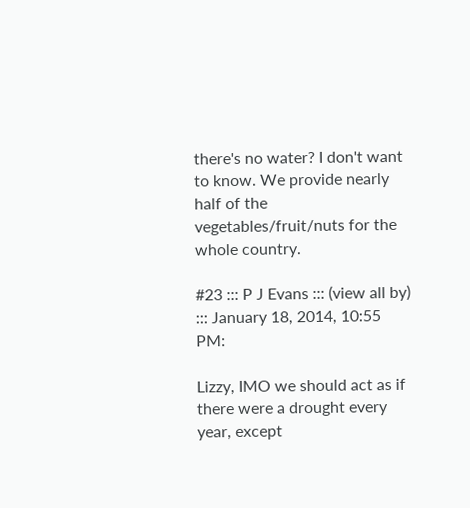there's no water? I don't want to know. We provide nearly half of the vegetables/fruit/nuts for the whole country.

#23 ::: P J Evans ::: (view all by) ::: January 18, 2014, 10:55 PM:

Lizzy, IMO we should act as if there were a drought every year, except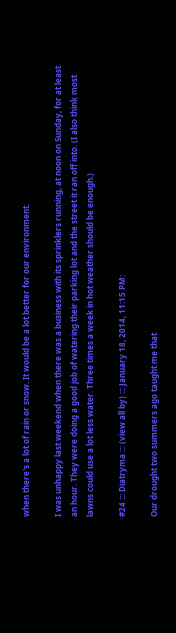when there's a lot of rain or snow. It would be a lot better for our environment.

I was unhappy last weekend when there was a business with its sprinklers running, at noon on Sunday, for at least an hour. They were doing a good job of watering their parking lot and the street it ran off into. (I also think most lawns could use a lot less water. Three times a week in hot weather should be enough.)

#24 ::: Diatryma ::: (view all by) ::: January 18, 2014, 11:15 PM:

Our drought two summers ago taught me that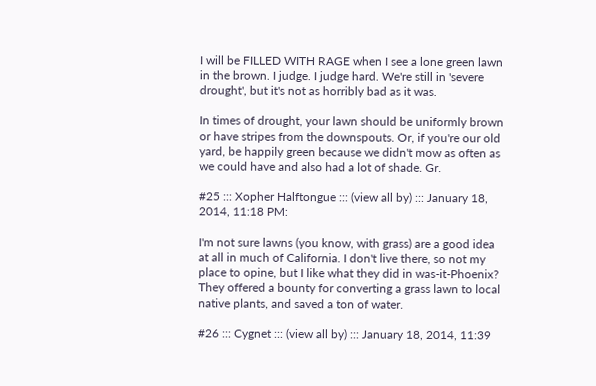I will be FILLED WITH RAGE when I see a lone green lawn in the brown. I judge. I judge hard. We're still in 'severe drought', but it's not as horribly bad as it was.

In times of drought, your lawn should be uniformly brown or have stripes from the downspouts. Or, if you're our old yard, be happily green because we didn't mow as often as we could have and also had a lot of shade. Gr.

#25 ::: Xopher Halftongue ::: (view all by) ::: January 18, 2014, 11:18 PM:

I'm not sure lawns (you know, with grass) are a good idea at all in much of California. I don't live there, so not my place to opine, but I like what they did in was-it-Phoenix? They offered a bounty for converting a grass lawn to local native plants, and saved a ton of water.

#26 ::: Cygnet ::: (view all by) ::: January 18, 2014, 11:39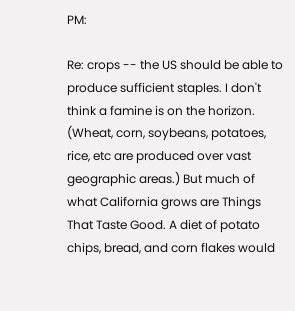PM:

Re: crops -- the US should be able to produce sufficient staples. I don't think a famine is on the horizon. (Wheat, corn, soybeans, potatoes, rice, etc are produced over vast geographic areas.) But much of what California grows are Things That Taste Good. A diet of potato chips, bread, and corn flakes would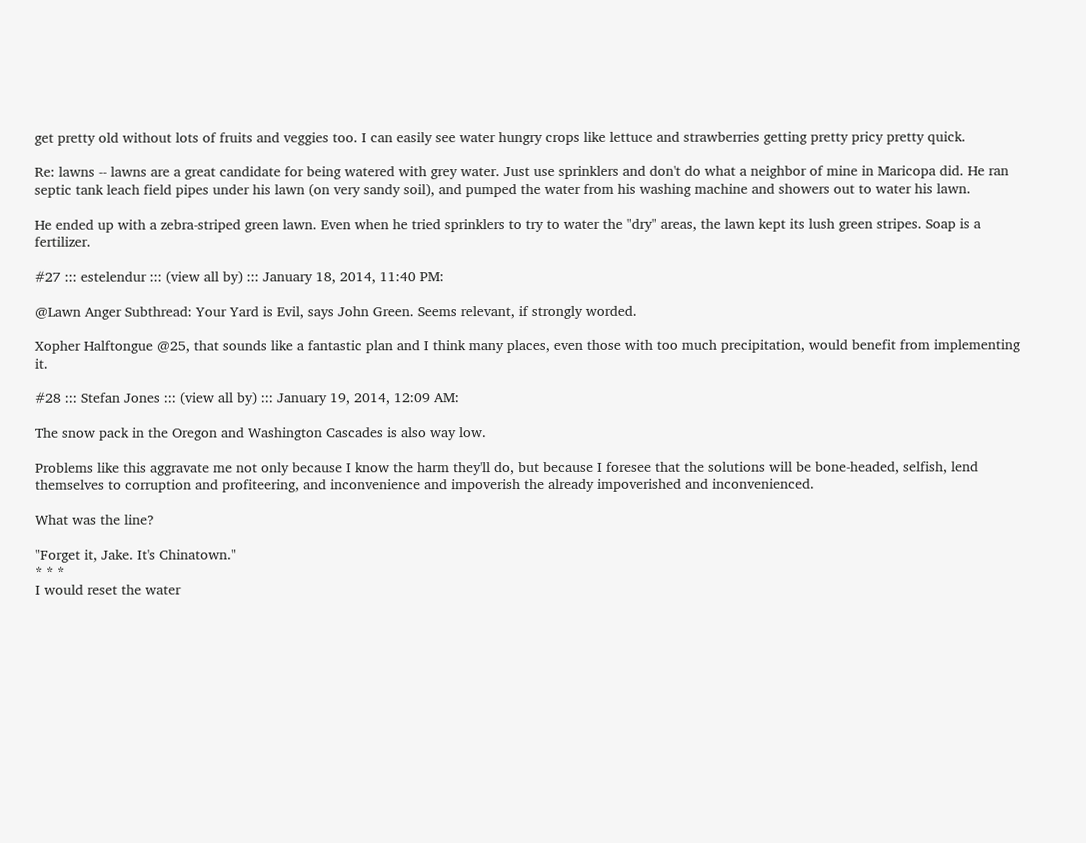get pretty old without lots of fruits and veggies too. I can easily see water hungry crops like lettuce and strawberries getting pretty pricy pretty quick.

Re: lawns -- lawns are a great candidate for being watered with grey water. Just use sprinklers and don't do what a neighbor of mine in Maricopa did. He ran septic tank leach field pipes under his lawn (on very sandy soil), and pumped the water from his washing machine and showers out to water his lawn.

He ended up with a zebra-striped green lawn. Even when he tried sprinklers to try to water the "dry" areas, the lawn kept its lush green stripes. Soap is a fertilizer.

#27 ::: estelendur ::: (view all by) ::: January 18, 2014, 11:40 PM:

@Lawn Anger Subthread: Your Yard is Evil, says John Green. Seems relevant, if strongly worded.

Xopher Halftongue @25, that sounds like a fantastic plan and I think many places, even those with too much precipitation, would benefit from implementing it.

#28 ::: Stefan Jones ::: (view all by) ::: January 19, 2014, 12:09 AM:

The snow pack in the Oregon and Washington Cascades is also way low.

Problems like this aggravate me not only because I know the harm they'll do, but because I foresee that the solutions will be bone-headed, selfish, lend themselves to corruption and profiteering, and inconvenience and impoverish the already impoverished and inconvenienced.

What was the line?

"Forget it, Jake. It's Chinatown."
* * *
I would reset the water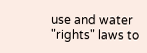use and water "rights" laws to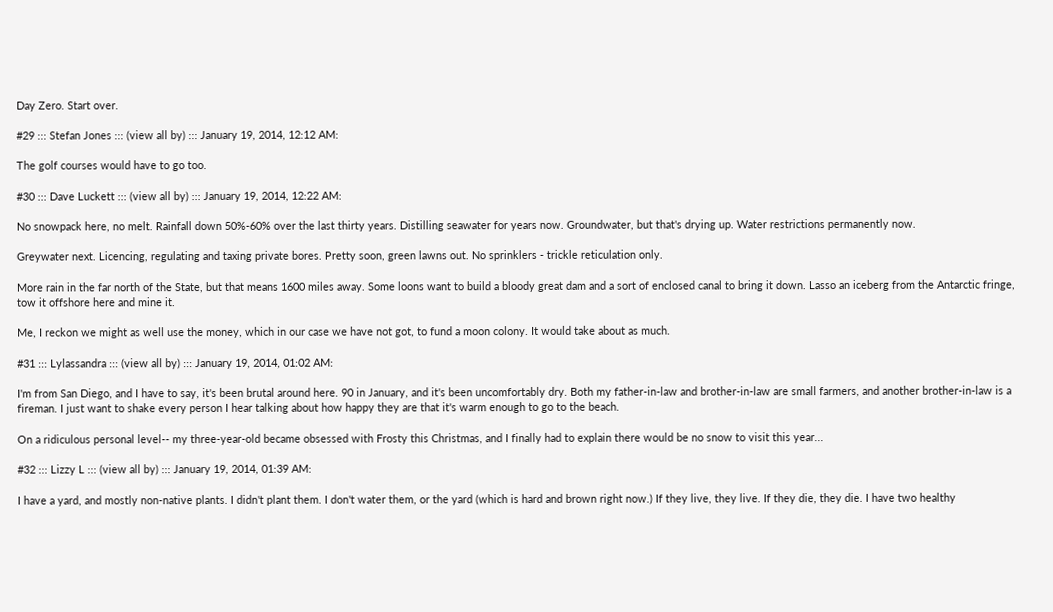Day Zero. Start over.

#29 ::: Stefan Jones ::: (view all by) ::: January 19, 2014, 12:12 AM:

The golf courses would have to go too.

#30 ::: Dave Luckett ::: (view all by) ::: January 19, 2014, 12:22 AM:

No snowpack here, no melt. Rainfall down 50%-60% over the last thirty years. Distilling seawater for years now. Groundwater, but that's drying up. Water restrictions permanently now.

Greywater next. Licencing, regulating and taxing private bores. Pretty soon, green lawns out. No sprinklers - trickle reticulation only.

More rain in the far north of the State, but that means 1600 miles away. Some loons want to build a bloody great dam and a sort of enclosed canal to bring it down. Lasso an iceberg from the Antarctic fringe, tow it offshore here and mine it.

Me, I reckon we might as well use the money, which in our case we have not got, to fund a moon colony. It would take about as much.

#31 ::: Lylassandra ::: (view all by) ::: January 19, 2014, 01:02 AM:

I'm from San Diego, and I have to say, it's been brutal around here. 90 in January, and it's been uncomfortably dry. Both my father-in-law and brother-in-law are small farmers, and another brother-in-law is a fireman. I just want to shake every person I hear talking about how happy they are that it's warm enough to go to the beach.

On a ridiculous personal level-- my three-year-old became obsessed with Frosty this Christmas, and I finally had to explain there would be no snow to visit this year...

#32 ::: Lizzy L ::: (view all by) ::: January 19, 2014, 01:39 AM:

I have a yard, and mostly non-native plants. I didn't plant them. I don't water them, or the yard (which is hard and brown right now.) If they live, they live. If they die, they die. I have two healthy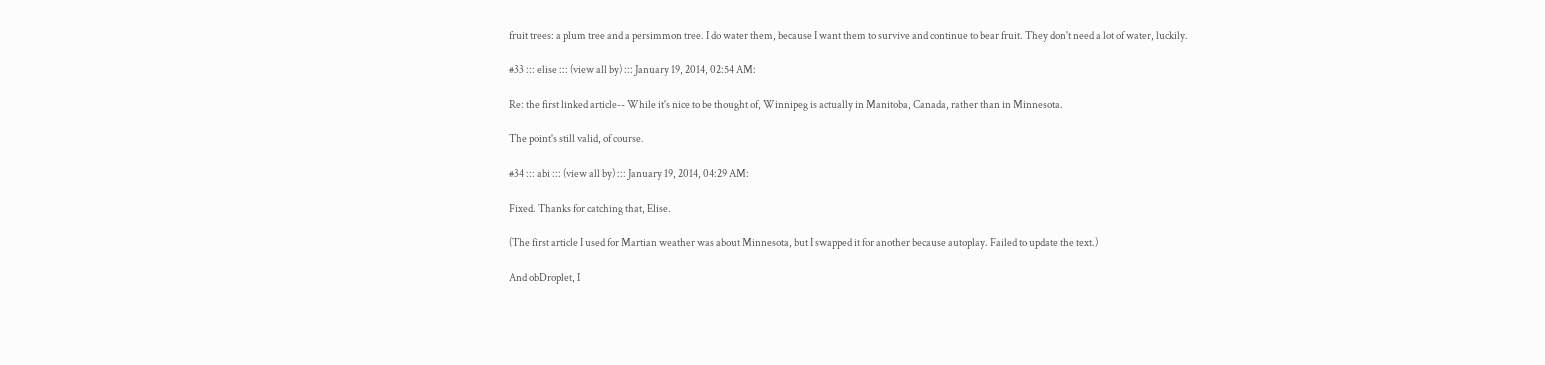fruit trees: a plum tree and a persimmon tree. I do water them, because I want them to survive and continue to bear fruit. They don't need a lot of water, luckily.

#33 ::: elise ::: (view all by) ::: January 19, 2014, 02:54 AM:

Re: the first linked article-- While it's nice to be thought of, Winnipeg is actually in Manitoba, Canada, rather than in Minnesota.

The point's still valid, of course.

#34 ::: abi ::: (view all by) ::: January 19, 2014, 04:29 AM:

Fixed. Thanks for catching that, Elise.

(The first article I used for Martian weather was about Minnesota, but I swapped it for another because autoplay. Failed to update the text.)

And obDroplet, I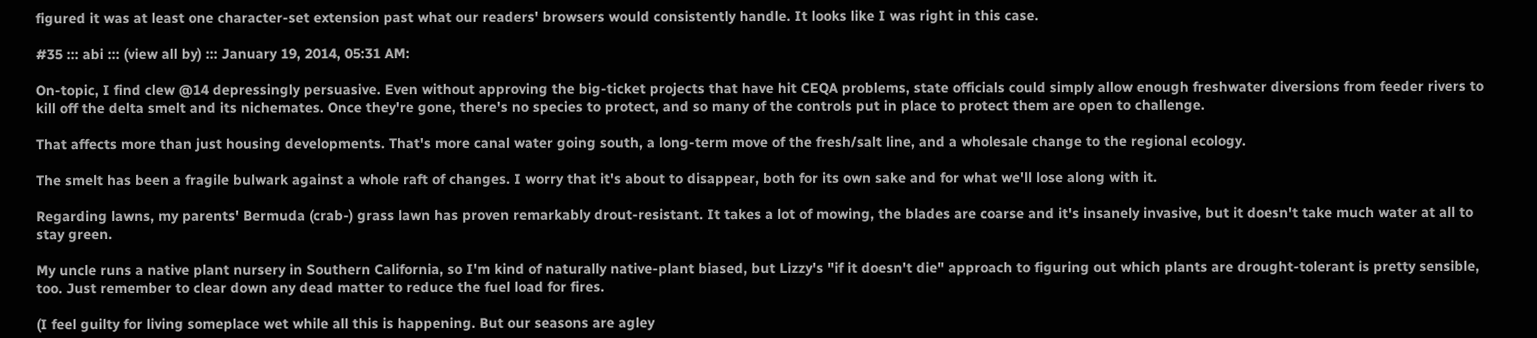figured it was at least one character-set extension past what our readers' browsers would consistently handle. It looks like I was right in this case.

#35 ::: abi ::: (view all by) ::: January 19, 2014, 05:31 AM:

On-topic, I find clew @14 depressingly persuasive. Even without approving the big-ticket projects that have hit CEQA problems, state officials could simply allow enough freshwater diversions from feeder rivers to kill off the delta smelt and its nichemates. Once they're gone, there's no species to protect, and so many of the controls put in place to protect them are open to challenge.

That affects more than just housing developments. That's more canal water going south, a long-term move of the fresh/salt line, and a wholesale change to the regional ecology.

The smelt has been a fragile bulwark against a whole raft of changes. I worry that it's about to disappear, both for its own sake and for what we'll lose along with it.

Regarding lawns, my parents' Bermuda (crab-) grass lawn has proven remarkably drout-resistant. It takes a lot of mowing, the blades are coarse and it's insanely invasive, but it doesn't take much water at all to stay green.

My uncle runs a native plant nursery in Southern California, so I'm kind of naturally native-plant biased, but Lizzy's "if it doesn't die" approach to figuring out which plants are drought-tolerant is pretty sensible, too. Just remember to clear down any dead matter to reduce the fuel load for fires.

(I feel guilty for living someplace wet while all this is happening. But our seasons are agley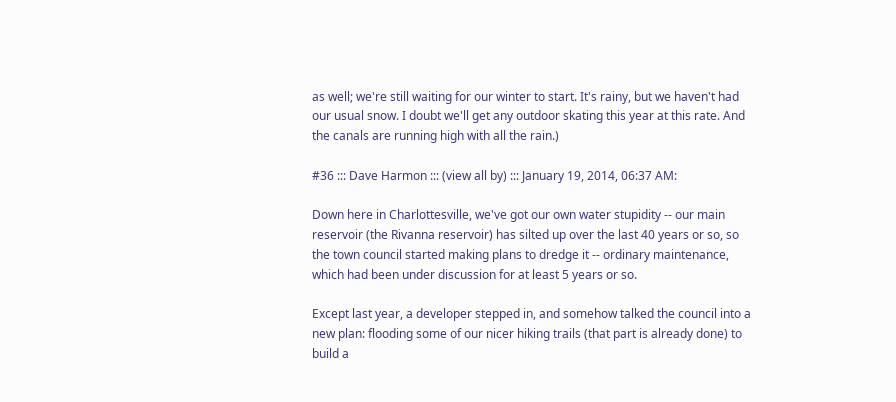as well; we're still waiting for our winter to start. It's rainy, but we haven't had our usual snow. I doubt we'll get any outdoor skating this year at this rate. And the canals are running high with all the rain.)

#36 ::: Dave Harmon ::: (view all by) ::: January 19, 2014, 06:37 AM:

Down here in Charlottesville, we've got our own water stupidity -- our main reservoir (the Rivanna reservoir) has silted up over the last 40 years or so, so the town council started making plans to dredge it -- ordinary maintenance, which had been under discussion for at least 5 years or so.

Except last year, a developer stepped in, and somehow talked the council into a new plan: flooding some of our nicer hiking trails (that part is already done) to build a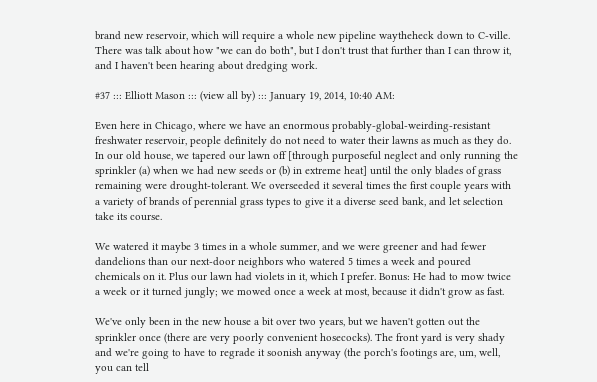brand new reservoir, which will require a whole new pipeline waytheheck down to C-ville. There was talk about how "we can do both", but I don't trust that further than I can throw it, and I haven't been hearing about dredging work.

#37 ::: Elliott Mason ::: (view all by) ::: January 19, 2014, 10:40 AM:

Even here in Chicago, where we have an enormous probably-global-weirding-resistant freshwater reservoir, people definitely do not need to water their lawns as much as they do. In our old house, we tapered our lawn off [through purposeful neglect and only running the sprinkler (a) when we had new seeds or (b) in extreme heat] until the only blades of grass remaining were drought-tolerant. We overseeded it several times the first couple years with a variety of brands of perennial grass types to give it a diverse seed bank, and let selection take its course.

We watered it maybe 3 times in a whole summer, and we were greener and had fewer dandelions than our next-door neighbors who watered 5 times a week and poured chemicals on it. Plus our lawn had violets in it, which I prefer. Bonus: He had to mow twice a week or it turned jungly; we mowed once a week at most, because it didn't grow as fast.

We've only been in the new house a bit over two years, but we haven't gotten out the sprinkler once (there are very poorly convenient hosecocks). The front yard is very shady and we're going to have to regrade it soonish anyway (the porch's footings are, um, well, you can tell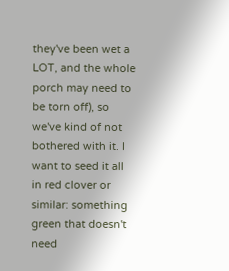they've been wet a LOT, and the whole porch may need to be torn off), so we've kind of not bothered with it. I want to seed it all in red clover or similar: something green that doesn't need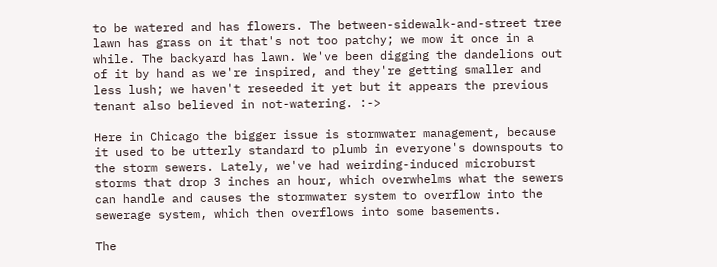to be watered and has flowers. The between-sidewalk-and-street tree lawn has grass on it that's not too patchy; we mow it once in a while. The backyard has lawn. We've been digging the dandelions out of it by hand as we're inspired, and they're getting smaller and less lush; we haven't reseeded it yet but it appears the previous tenant also believed in not-watering. :->

Here in Chicago the bigger issue is stormwater management, because it used to be utterly standard to plumb in everyone's downspouts to the storm sewers. Lately, we've had weirding-induced microburst storms that drop 3 inches an hour, which overwhelms what the sewers can handle and causes the stormwater system to overflow into the sewerage system, which then overflows into some basements.

The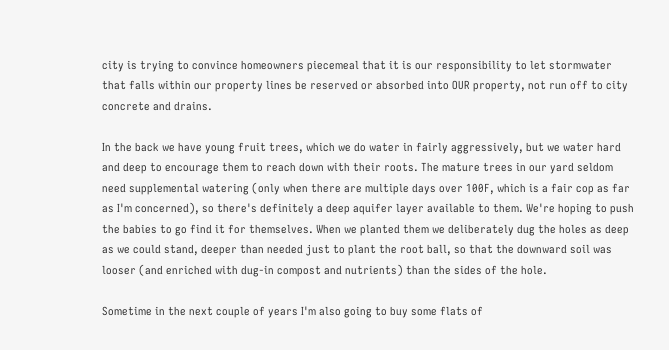city is trying to convince homeowners piecemeal that it is our responsibility to let stormwater that falls within our property lines be reserved or absorbed into OUR property, not run off to city concrete and drains.

In the back we have young fruit trees, which we do water in fairly aggressively, but we water hard and deep to encourage them to reach down with their roots. The mature trees in our yard seldom need supplemental watering (only when there are multiple days over 100F, which is a fair cop as far as I'm concerned), so there's definitely a deep aquifer layer available to them. We're hoping to push the babies to go find it for themselves. When we planted them we deliberately dug the holes as deep as we could stand, deeper than needed just to plant the root ball, so that the downward soil was looser (and enriched with dug-in compost and nutrients) than the sides of the hole.

Sometime in the next couple of years I'm also going to buy some flats of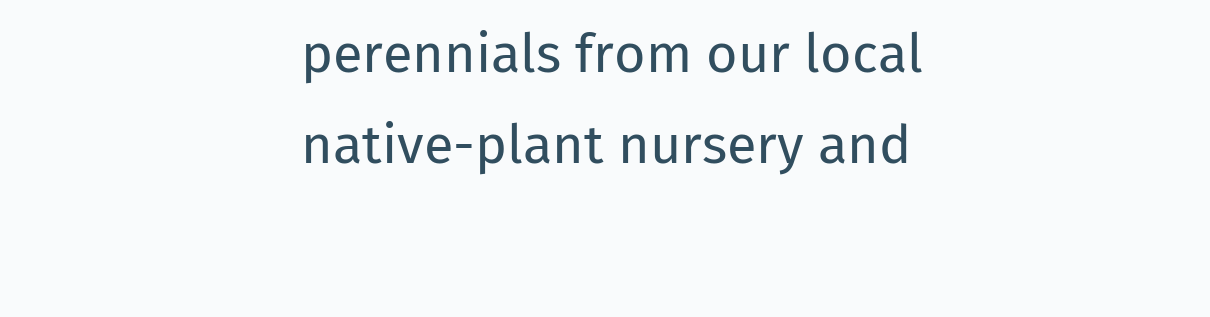perennials from our local native-plant nursery and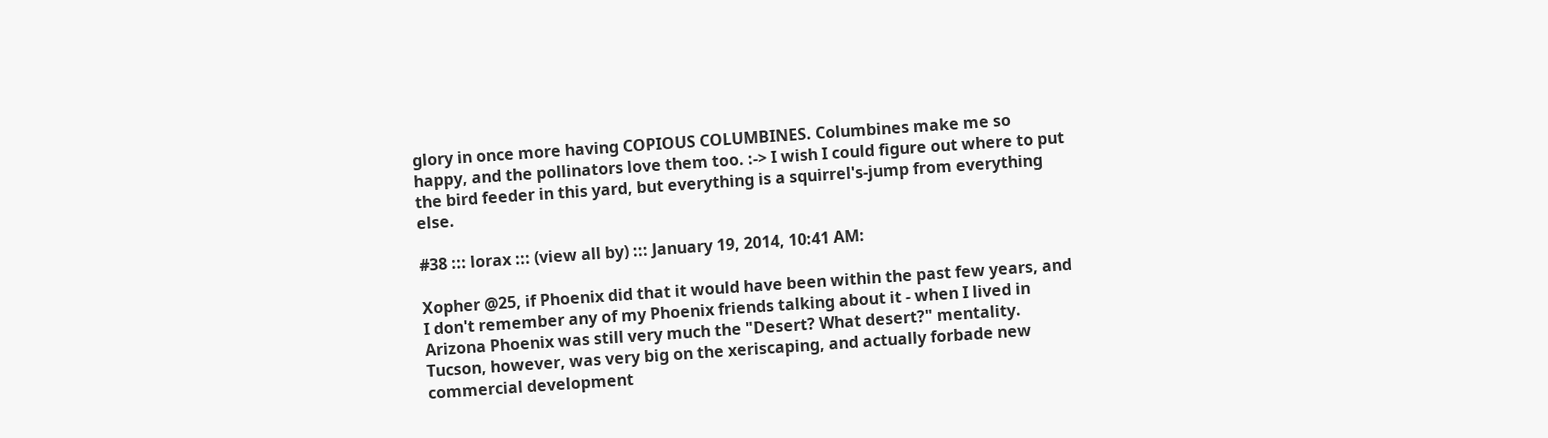glory in once more having COPIOUS COLUMBINES. Columbines make me so happy, and the pollinators love them too. :-> I wish I could figure out where to put the bird feeder in this yard, but everything is a squirrel's-jump from everything else.

#38 ::: lorax ::: (view all by) ::: January 19, 2014, 10:41 AM:

Xopher @25, if Phoenix did that it would have been within the past few years, and I don't remember any of my Phoenix friends talking about it - when I lived in Arizona Phoenix was still very much the "Desert? What desert?" mentality. Tucson, however, was very big on the xeriscaping, and actually forbade new commercial development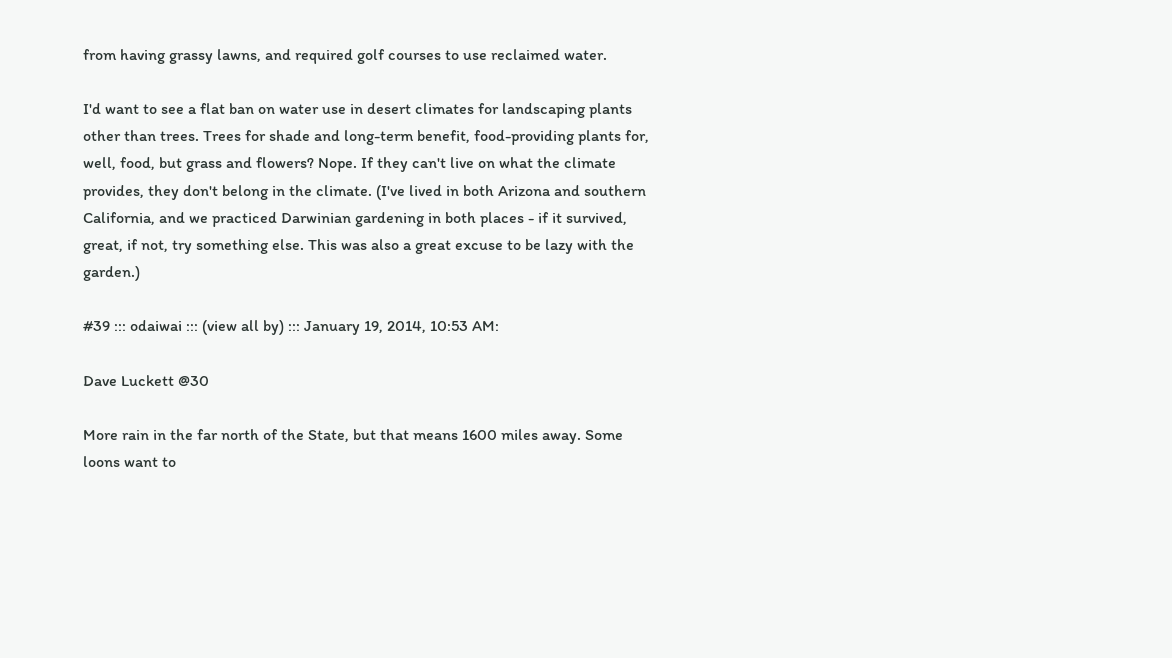from having grassy lawns, and required golf courses to use reclaimed water.

I'd want to see a flat ban on water use in desert climates for landscaping plants other than trees. Trees for shade and long-term benefit, food-providing plants for, well, food, but grass and flowers? Nope. If they can't live on what the climate provides, they don't belong in the climate. (I've lived in both Arizona and southern California, and we practiced Darwinian gardening in both places - if it survived, great, if not, try something else. This was also a great excuse to be lazy with the garden.)

#39 ::: odaiwai ::: (view all by) ::: January 19, 2014, 10:53 AM:

Dave Luckett @30

More rain in the far north of the State, but that means 1600 miles away. Some loons want to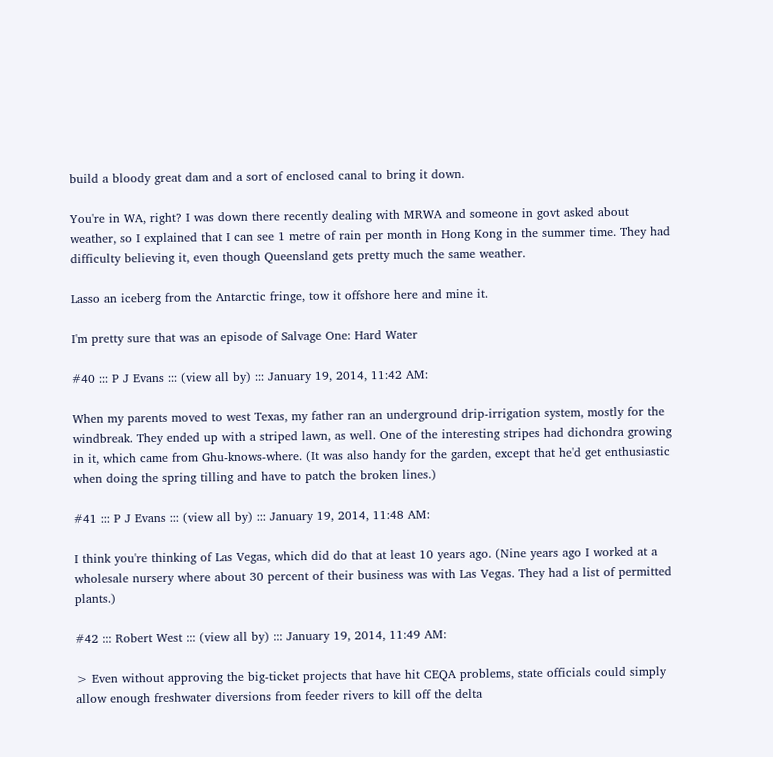build a bloody great dam and a sort of enclosed canal to bring it down.

You're in WA, right? I was down there recently dealing with MRWA and someone in govt asked about weather, so I explained that I can see 1 metre of rain per month in Hong Kong in the summer time. They had difficulty believing it, even though Queensland gets pretty much the same weather.

Lasso an iceberg from the Antarctic fringe, tow it offshore here and mine it.

I'm pretty sure that was an episode of Salvage One: Hard Water

#40 ::: P J Evans ::: (view all by) ::: January 19, 2014, 11:42 AM:

When my parents moved to west Texas, my father ran an underground drip-irrigation system, mostly for the windbreak. They ended up with a striped lawn, as well. One of the interesting stripes had dichondra growing in it, which came from Ghu-knows-where. (It was also handy for the garden, except that he'd get enthusiastic when doing the spring tilling and have to patch the broken lines.)

#41 ::: P J Evans ::: (view all by) ::: January 19, 2014, 11:48 AM:

I think you're thinking of Las Vegas, which did do that at least 10 years ago. (Nine years ago I worked at a wholesale nursery where about 30 percent of their business was with Las Vegas. They had a list of permitted plants.)

#42 ::: Robert West ::: (view all by) ::: January 19, 2014, 11:49 AM:

> Even without approving the big-ticket projects that have hit CEQA problems, state officials could simply allow enough freshwater diversions from feeder rivers to kill off the delta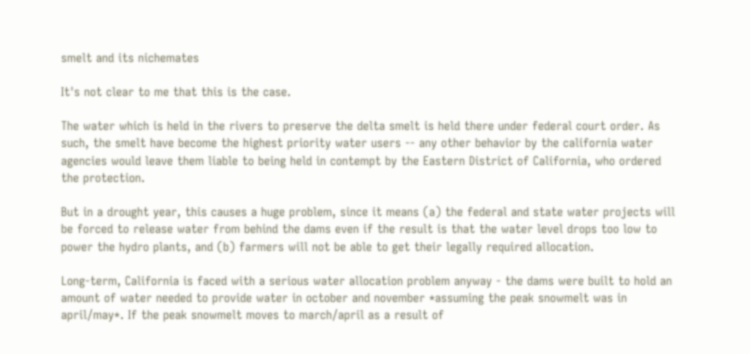smelt and its nichemates

It's not clear to me that this is the case.

The water which is held in the rivers to preserve the delta smelt is held there under federal court order. As such, the smelt have become the highest priority water users -- any other behavior by the california water agencies would leave them liable to being held in contempt by the Eastern District of California, who ordered the protection.

But in a drought year, this causes a huge problem, since it means (a) the federal and state water projects will be forced to release water from behind the dams even if the result is that the water level drops too low to power the hydro plants, and (b) farmers will not be able to get their legally required allocation.

Long-term, California is faced with a serious water allocation problem anyway - the dams were built to hold an amount of water needed to provide water in october and november *assuming the peak snowmelt was in april/may*. If the peak snowmelt moves to march/april as a result of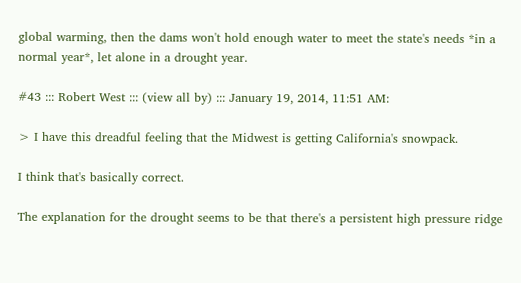global warming, then the dams won't hold enough water to meet the state's needs *in a normal year*, let alone in a drought year.

#43 ::: Robert West ::: (view all by) ::: January 19, 2014, 11:51 AM:

> I have this dreadful feeling that the Midwest is getting California's snowpack.

I think that's basically correct.

The explanation for the drought seems to be that there's a persistent high pressure ridge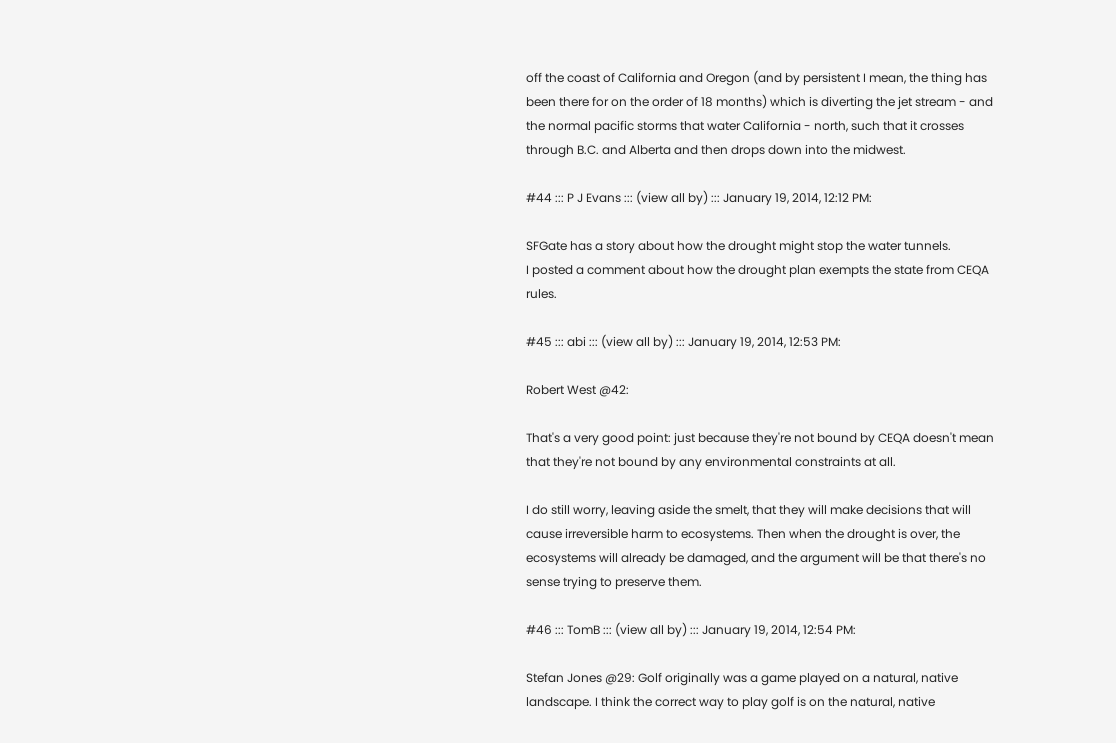off the coast of California and Oregon (and by persistent I mean, the thing has been there for on the order of 18 months) which is diverting the jet stream - and the normal pacific storms that water California - north, such that it crosses through B.C. and Alberta and then drops down into the midwest.

#44 ::: P J Evans ::: (view all by) ::: January 19, 2014, 12:12 PM:

SFGate has a story about how the drought might stop the water tunnels.
I posted a comment about how the drought plan exempts the state from CEQA rules.

#45 ::: abi ::: (view all by) ::: January 19, 2014, 12:53 PM:

Robert West @42:

That's a very good point: just because they're not bound by CEQA doesn't mean that they're not bound by any environmental constraints at all.

I do still worry, leaving aside the smelt, that they will make decisions that will cause irreversible harm to ecosystems. Then when the drought is over, the ecosystems will already be damaged, and the argument will be that there's no sense trying to preserve them.

#46 ::: TomB ::: (view all by) ::: January 19, 2014, 12:54 PM:

Stefan Jones @29: Golf originally was a game played on a natural, native landscape. I think the correct way to play golf is on the natural, native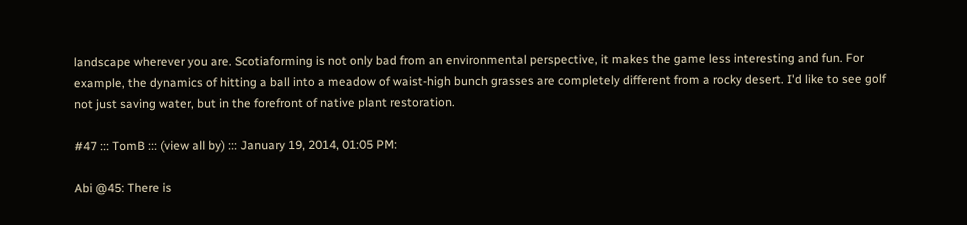landscape wherever you are. Scotiaforming is not only bad from an environmental perspective, it makes the game less interesting and fun. For example, the dynamics of hitting a ball into a meadow of waist-high bunch grasses are completely different from a rocky desert. I'd like to see golf not just saving water, but in the forefront of native plant restoration.

#47 ::: TomB ::: (view all by) ::: January 19, 2014, 01:05 PM:

Abi @45: There is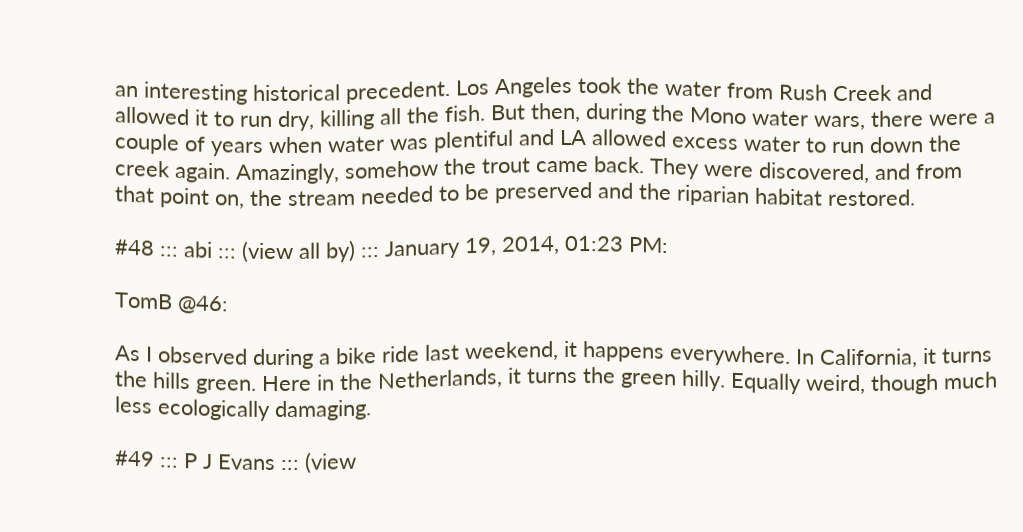an interesting historical precedent. Los Angeles took the water from Rush Creek and allowed it to run dry, killing all the fish. But then, during the Mono water wars, there were a couple of years when water was plentiful and LA allowed excess water to run down the creek again. Amazingly, somehow the trout came back. They were discovered, and from that point on, the stream needed to be preserved and the riparian habitat restored.

#48 ::: abi ::: (view all by) ::: January 19, 2014, 01:23 PM:

TomB @46:

As I observed during a bike ride last weekend, it happens everywhere. In California, it turns the hills green. Here in the Netherlands, it turns the green hilly. Equally weird, though much less ecologically damaging.

#49 ::: P J Evans ::: (view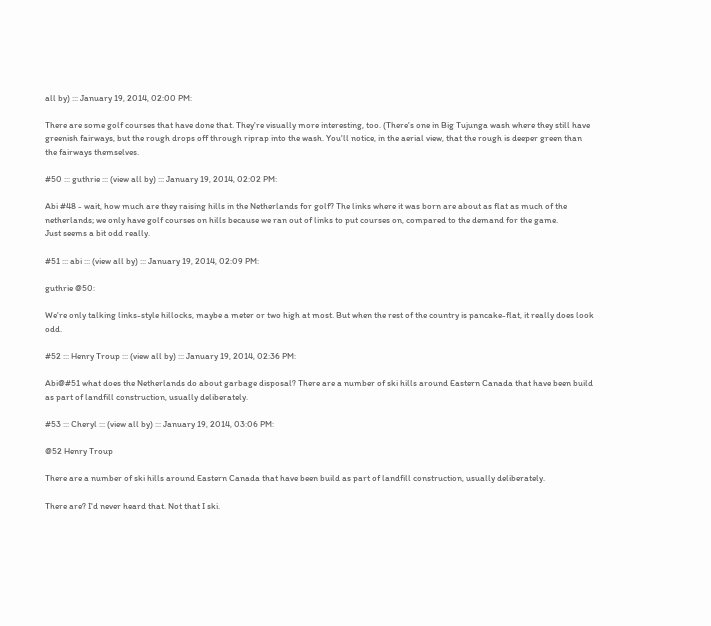all by) ::: January 19, 2014, 02:00 PM:

There are some golf courses that have done that. They're visually more interesting, too. (There's one in Big Tujunga wash where they still have greenish fairways, but the rough drops off through riprap into the wash. You'll notice, in the aerial view, that the rough is deeper green than the fairways themselves.

#50 ::: guthrie ::: (view all by) ::: January 19, 2014, 02:02 PM:

Abi #48 - wait, how much are they raising hills in the Netherlands for golf? The links where it was born are about as flat as much of the netherlands; we only have golf courses on hills because we ran out of links to put courses on, compared to the demand for the game.
Just seems a bit odd really.

#51 ::: abi ::: (view all by) ::: January 19, 2014, 02:09 PM:

guthrie @50:

We're only talking links-style hillocks, maybe a meter or two high at most. But when the rest of the country is pancake-flat, it really does look odd.

#52 ::: Henry Troup ::: (view all by) ::: January 19, 2014, 02:36 PM:

Abi@#51 what does the Netherlands do about garbage disposal? There are a number of ski hills around Eastern Canada that have been build as part of landfill construction, usually deliberately.

#53 ::: Cheryl ::: (view all by) ::: January 19, 2014, 03:06 PM:

@52 Henry Troup

There are a number of ski hills around Eastern Canada that have been build as part of landfill construction, usually deliberately.

There are? I'd never heard that. Not that I ski.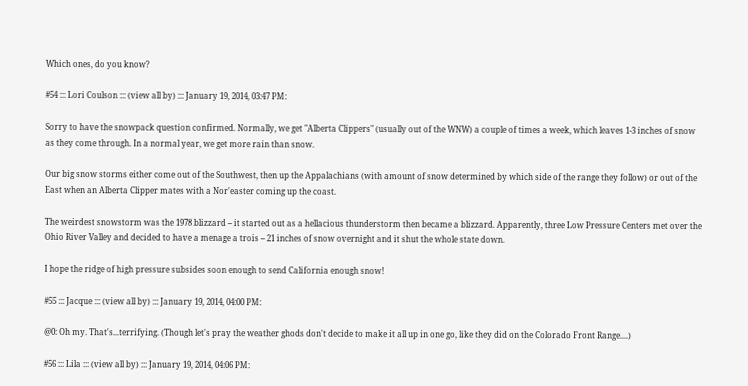Which ones, do you know?

#54 ::: Lori Coulson ::: (view all by) ::: January 19, 2014, 03:47 PM:

Sorry to have the snowpack question confirmed. Normally, we get "Alberta Clippers" (usually out of the WNW) a couple of times a week, which leaves 1-3 inches of snow as they come through. In a normal year, we get more rain than snow.

Our big snow storms either come out of the Southwest, then up the Appalachians (with amount of snow determined by which side of the range they follow) or out of the East when an Alberta Clipper mates with a Nor'easter coming up the coast.

The weirdest snowstorm was the 1978 blizzard -- it started out as a hellacious thunderstorm then became a blizzard. Apparently, three Low Pressure Centers met over the Ohio River Valley and decided to have a menage a trois -- 21 inches of snow overnight and it shut the whole state down.

I hope the ridge of high pressure subsides soon enough to send California enough snow!

#55 ::: Jacque ::: (view all by) ::: January 19, 2014, 04:00 PM:

@0: Oh my. That's...terrifying. (Though let's pray the weather ghods don't decide to make it all up in one go, like they did on the Colorado Front Range....)

#56 ::: Lila ::: (view all by) ::: January 19, 2014, 04:06 PM: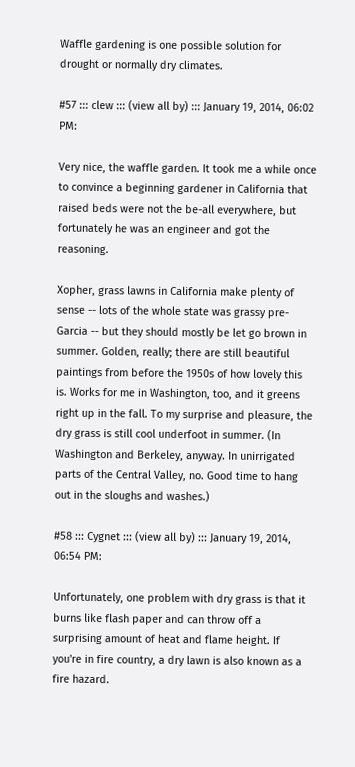Waffle gardening is one possible solution for drought or normally dry climates.

#57 ::: clew ::: (view all by) ::: January 19, 2014, 06:02 PM:

Very nice, the waffle garden. It took me a while once to convince a beginning gardener in California that raised beds were not the be-all everywhere, but fortunately he was an engineer and got the reasoning.

Xopher, grass lawns in California make plenty of sense -- lots of the whole state was grassy pre-Garcia -- but they should mostly be let go brown in summer. Golden, really; there are still beautiful paintings from before the 1950s of how lovely this is. Works for me in Washington, too, and it greens right up in the fall. To my surprise and pleasure, the dry grass is still cool underfoot in summer. (In Washington and Berkeley, anyway. In unirrigated parts of the Central Valley, no. Good time to hang out in the sloughs and washes.)

#58 ::: Cygnet ::: (view all by) ::: January 19, 2014, 06:54 PM:

Unfortunately, one problem with dry grass is that it burns like flash paper and can throw off a surprising amount of heat and flame height. If you're in fire country, a dry lawn is also known as a fire hazard.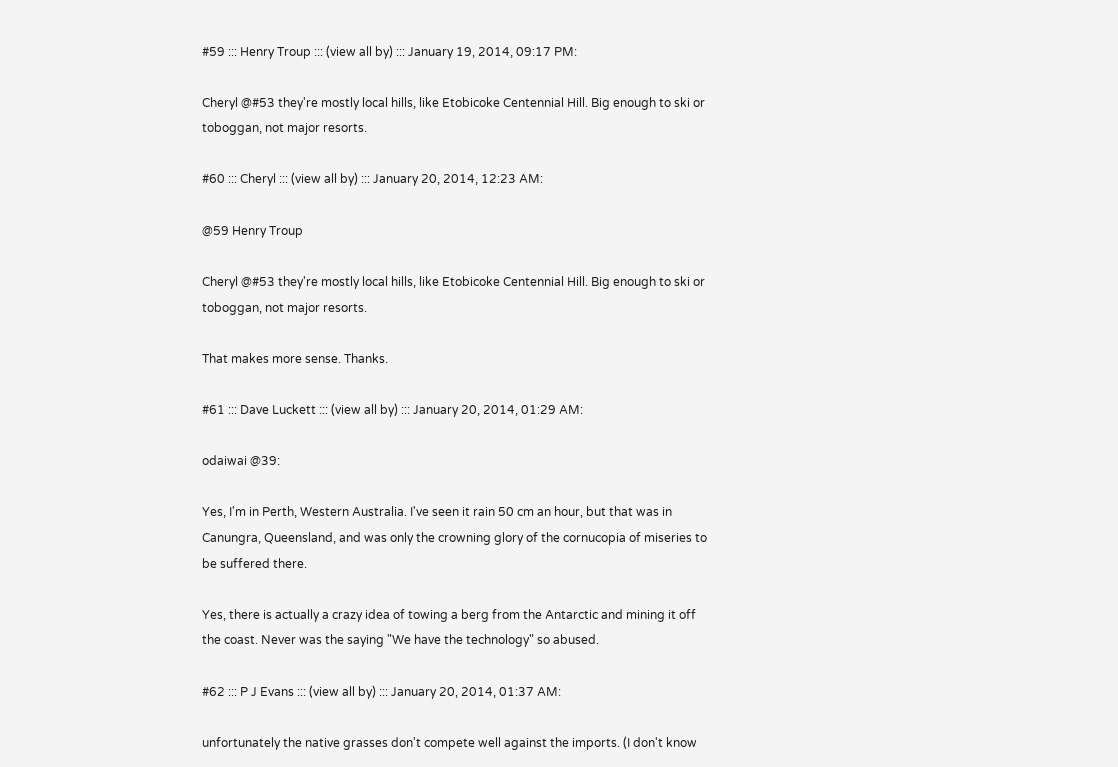#59 ::: Henry Troup ::: (view all by) ::: January 19, 2014, 09:17 PM:

Cheryl @#53 they're mostly local hills, like Etobicoke Centennial Hill. Big enough to ski or toboggan, not major resorts.

#60 ::: Cheryl ::: (view all by) ::: January 20, 2014, 12:23 AM:

@59 Henry Troup

Cheryl @#53 they're mostly local hills, like Etobicoke Centennial Hill. Big enough to ski or toboggan, not major resorts.

That makes more sense. Thanks.

#61 ::: Dave Luckett ::: (view all by) ::: January 20, 2014, 01:29 AM:

odaiwai @39:

Yes, I'm in Perth, Western Australia. I've seen it rain 50 cm an hour, but that was in Canungra, Queensland, and was only the crowning glory of the cornucopia of miseries to be suffered there.

Yes, there is actually a crazy idea of towing a berg from the Antarctic and mining it off the coast. Never was the saying "We have the technology" so abused.

#62 ::: P J Evans ::: (view all by) ::: January 20, 2014, 01:37 AM:

unfortunately the native grasses don't compete well against the imports. (I don't know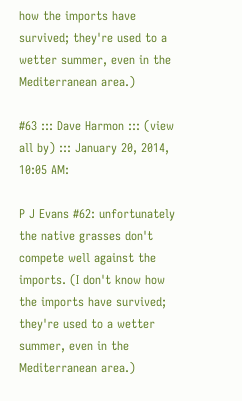how the imports have survived; they're used to a wetter summer, even in the Mediterranean area.)

#63 ::: Dave Harmon ::: (view all by) ::: January 20, 2014, 10:05 AM:

P J Evans #62: unfortunately the native grasses don't compete well against the imports. (I don't know how the imports have survived; they're used to a wetter summer, even in the Mediterranean area.)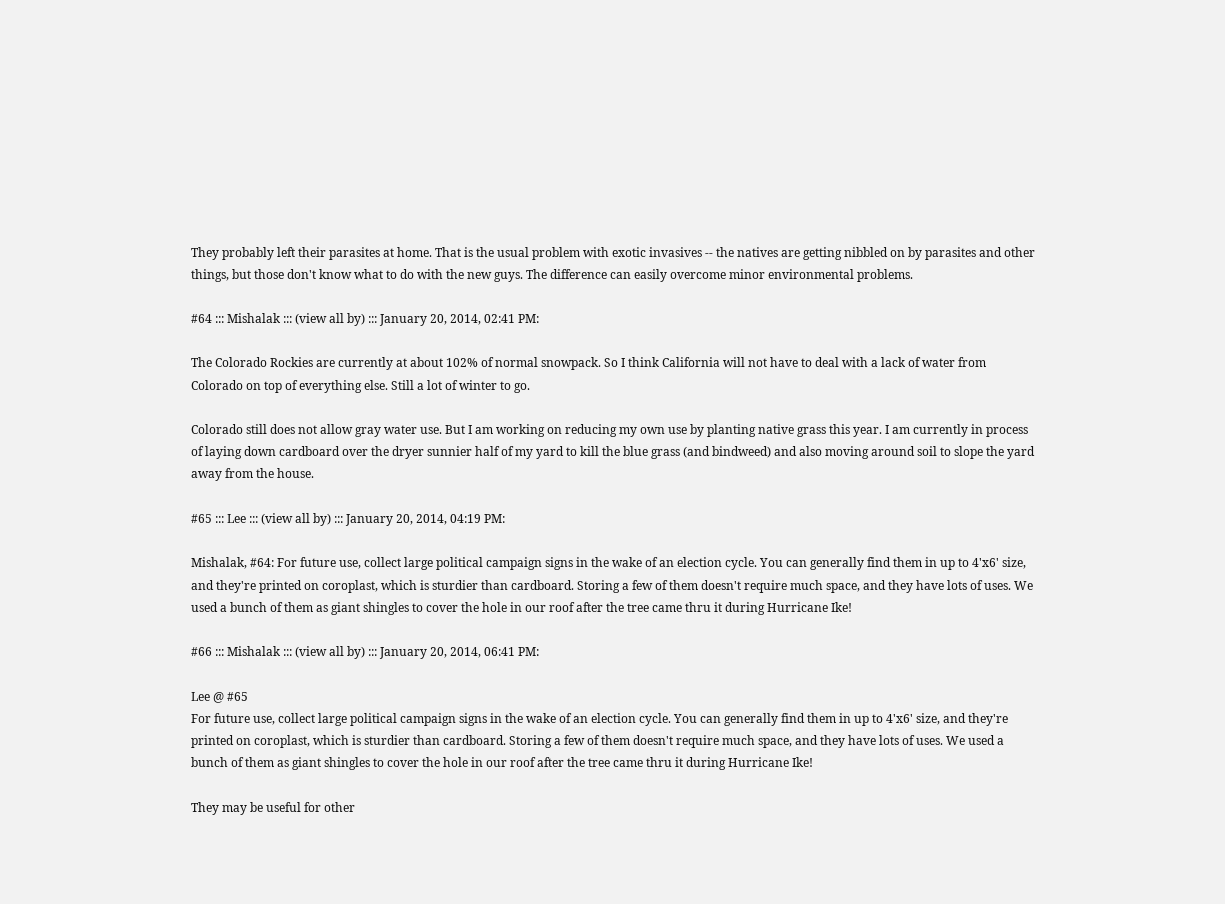They probably left their parasites at home. That is the usual problem with exotic invasives -- the natives are getting nibbled on by parasites and other things, but those don't know what to do with the new guys. The difference can easily overcome minor environmental problems.

#64 ::: Mishalak ::: (view all by) ::: January 20, 2014, 02:41 PM:

The Colorado Rockies are currently at about 102% of normal snowpack. So I think California will not have to deal with a lack of water from Colorado on top of everything else. Still a lot of winter to go.

Colorado still does not allow gray water use. But I am working on reducing my own use by planting native grass this year. I am currently in process of laying down cardboard over the dryer sunnier half of my yard to kill the blue grass (and bindweed) and also moving around soil to slope the yard away from the house.

#65 ::: Lee ::: (view all by) ::: January 20, 2014, 04:19 PM:

Mishalak, #64: For future use, collect large political campaign signs in the wake of an election cycle. You can generally find them in up to 4'x6' size, and they're printed on coroplast, which is sturdier than cardboard. Storing a few of them doesn't require much space, and they have lots of uses. We used a bunch of them as giant shingles to cover the hole in our roof after the tree came thru it during Hurricane Ike!

#66 ::: Mishalak ::: (view all by) ::: January 20, 2014, 06:41 PM:

Lee @ #65
For future use, collect large political campaign signs in the wake of an election cycle. You can generally find them in up to 4'x6' size, and they're printed on coroplast, which is sturdier than cardboard. Storing a few of them doesn't require much space, and they have lots of uses. We used a bunch of them as giant shingles to cover the hole in our roof after the tree came thru it during Hurricane Ike!

They may be useful for other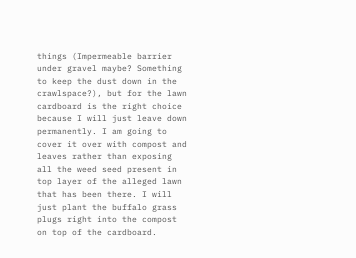things (Impermeable barrier under gravel maybe? Something to keep the dust down in the crawlspace?), but for the lawn cardboard is the right choice because I will just leave down permanently. I am going to cover it over with compost and leaves rather than exposing all the weed seed present in top layer of the alleged lawn that has been there. I will just plant the buffalo grass plugs right into the compost on top of the cardboard.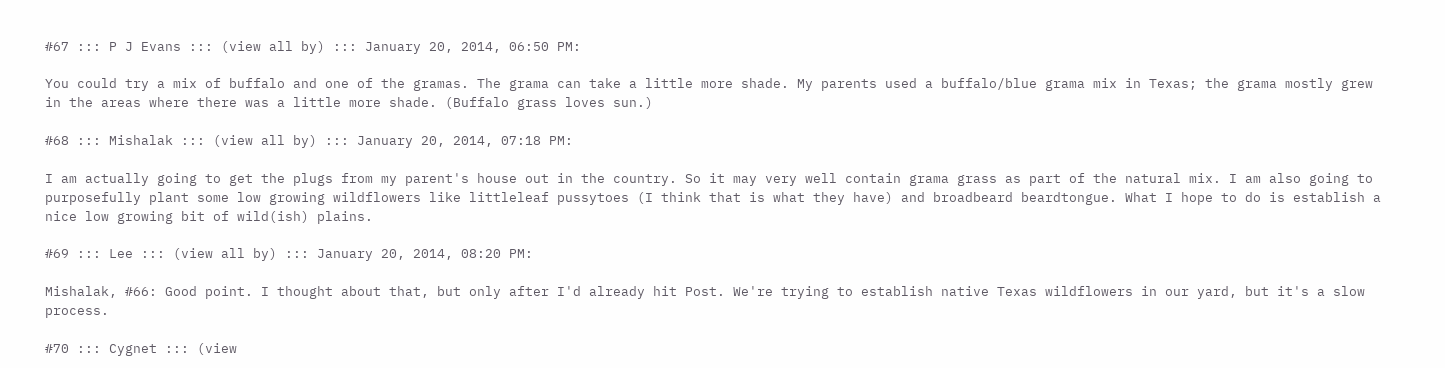#67 ::: P J Evans ::: (view all by) ::: January 20, 2014, 06:50 PM:

You could try a mix of buffalo and one of the gramas. The grama can take a little more shade. My parents used a buffalo/blue grama mix in Texas; the grama mostly grew in the areas where there was a little more shade. (Buffalo grass loves sun.)

#68 ::: Mishalak ::: (view all by) ::: January 20, 2014, 07:18 PM:

I am actually going to get the plugs from my parent's house out in the country. So it may very well contain grama grass as part of the natural mix. I am also going to purposefully plant some low growing wildflowers like littleleaf pussytoes (I think that is what they have) and broadbeard beardtongue. What I hope to do is establish a nice low growing bit of wild(ish) plains.

#69 ::: Lee ::: (view all by) ::: January 20, 2014, 08:20 PM:

Mishalak, #66: Good point. I thought about that, but only after I'd already hit Post. We're trying to establish native Texas wildflowers in our yard, but it's a slow process.

#70 ::: Cygnet ::: (view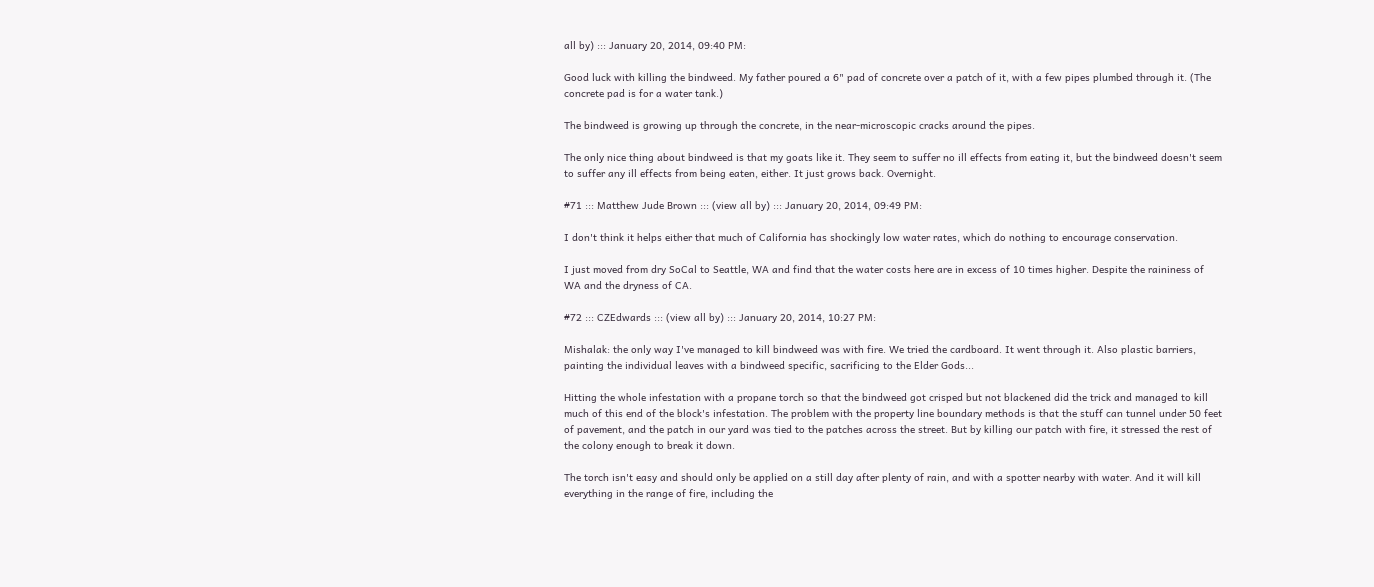all by) ::: January 20, 2014, 09:40 PM:

Good luck with killing the bindweed. My father poured a 6" pad of concrete over a patch of it, with a few pipes plumbed through it. (The concrete pad is for a water tank.)

The bindweed is growing up through the concrete, in the near-microscopic cracks around the pipes.

The only nice thing about bindweed is that my goats like it. They seem to suffer no ill effects from eating it, but the bindweed doesn't seem to suffer any ill effects from being eaten, either. It just grows back. Overnight.

#71 ::: Matthew Jude Brown ::: (view all by) ::: January 20, 2014, 09:49 PM:

I don't think it helps either that much of California has shockingly low water rates, which do nothing to encourage conservation.

I just moved from dry SoCal to Seattle, WA and find that the water costs here are in excess of 10 times higher. Despite the raininess of WA and the dryness of CA.

#72 ::: CZEdwards ::: (view all by) ::: January 20, 2014, 10:27 PM:

Mishalak: the only way I've managed to kill bindweed was with fire. We tried the cardboard. It went through it. Also plastic barriers, painting the individual leaves with a bindweed specific, sacrificing to the Elder Gods...

Hitting the whole infestation with a propane torch so that the bindweed got crisped but not blackened did the trick and managed to kill much of this end of the block's infestation. The problem with the property line boundary methods is that the stuff can tunnel under 50 feet of pavement, and the patch in our yard was tied to the patches across the street. But by killing our patch with fire, it stressed the rest of the colony enough to break it down.

The torch isn't easy and should only be applied on a still day after plenty of rain, and with a spotter nearby with water. And it will kill everything in the range of fire, including the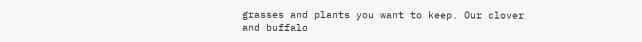grasses and plants you want to keep. Our clover and buffalo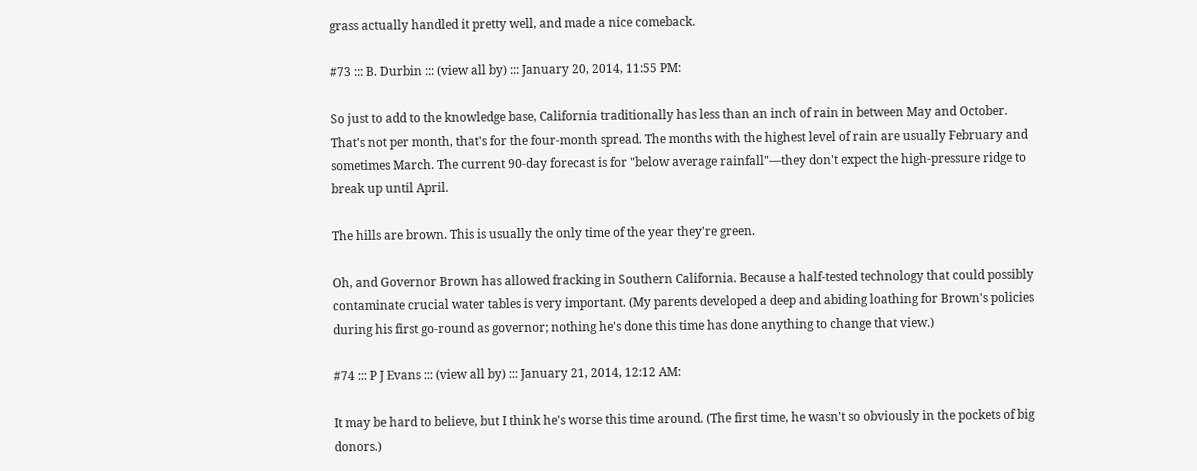grass actually handled it pretty well, and made a nice comeback.

#73 ::: B. Durbin ::: (view all by) ::: January 20, 2014, 11:55 PM:

So just to add to the knowledge base, California traditionally has less than an inch of rain in between May and October. That's not per month, that's for the four-month spread. The months with the highest level of rain are usually February and sometimes March. The current 90-day forecast is for "below average rainfall"—they don't expect the high-pressure ridge to break up until April.

The hills are brown. This is usually the only time of the year they're green.

Oh, and Governor Brown has allowed fracking in Southern California. Because a half-tested technology that could possibly contaminate crucial water tables is very important. (My parents developed a deep and abiding loathing for Brown's policies during his first go-round as governor; nothing he's done this time has done anything to change that view.)

#74 ::: P J Evans ::: (view all by) ::: January 21, 2014, 12:12 AM:

It may be hard to believe, but I think he's worse this time around. (The first time, he wasn't so obviously in the pockets of big donors.)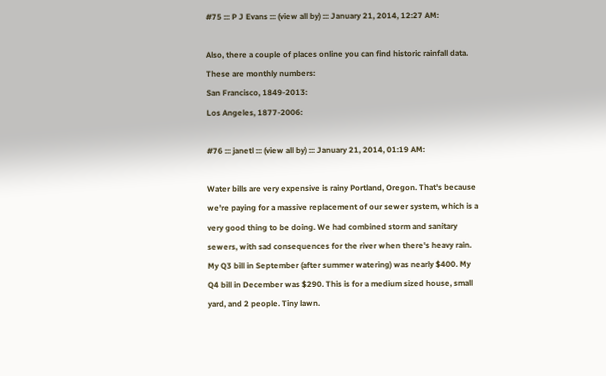#75 ::: P J Evans ::: (view all by) ::: January 21, 2014, 12:27 AM:

Also, there a couple of places online you can find historic rainfall data. These are monthly numbers:
San Francisco, 1849-2013:
Los Angeles, 1877-2006:

#76 ::: janetl ::: (view all by) ::: January 21, 2014, 01:19 AM:

Water bills are very expensive is rainy Portland, Oregon. That's because we're paying for a massive replacement of our sewer system, which is a very good thing to be doing. We had combined storm and sanitary sewers, with sad consequences for the river when there's heavy rain. My Q3 bill in September (after summer watering) was nearly $400. My Q4 bill in December was $290. This is for a medium sized house, small yard, and 2 people. Tiny lawn.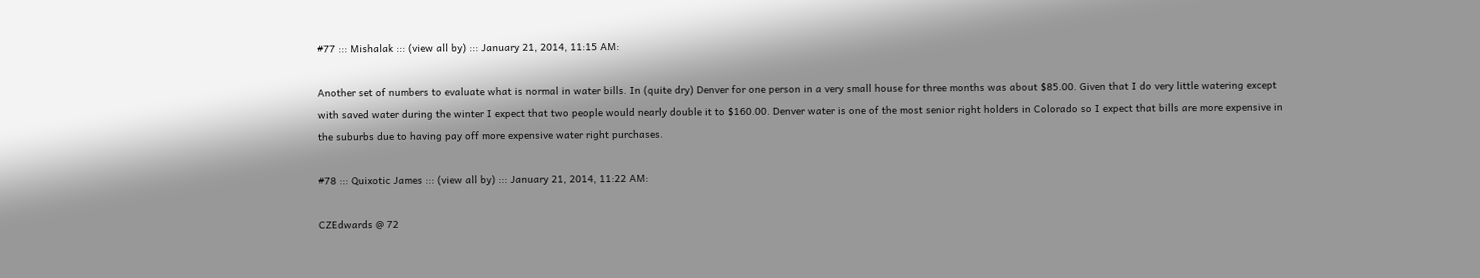#77 ::: Mishalak ::: (view all by) ::: January 21, 2014, 11:15 AM:

Another set of numbers to evaluate what is normal in water bills. In (quite dry) Denver for one person in a very small house for three months was about $85.00. Given that I do very little watering except with saved water during the winter I expect that two people would nearly double it to $160.00. Denver water is one of the most senior right holders in Colorado so I expect that bills are more expensive in the suburbs due to having pay off more expensive water right purchases.

#78 ::: Quixotic James ::: (view all by) ::: January 21, 2014, 11:22 AM:

CZEdwards @ 72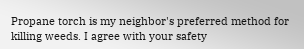Propane torch is my neighbor's preferred method for killing weeds. I agree with your safety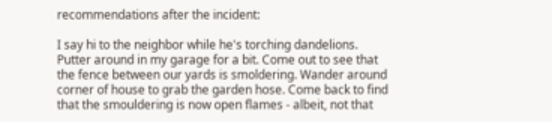recommendations after the incident:

I say hi to the neighbor while he's torching dandelions. Putter around in my garage for a bit. Come out to see that the fence between our yards is smoldering. Wander around corner of house to grab the garden hose. Come back to find that the smouldering is now open flames - albeit, not that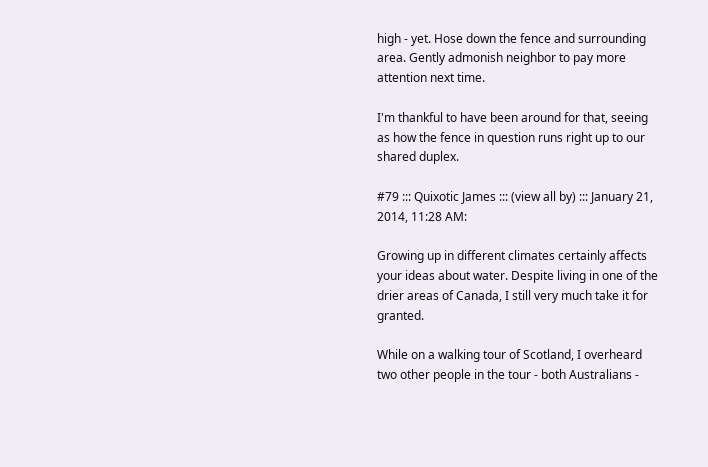high - yet. Hose down the fence and surrounding area. Gently admonish neighbor to pay more attention next time.

I'm thankful to have been around for that, seeing as how the fence in question runs right up to our shared duplex.

#79 ::: Quixotic James ::: (view all by) ::: January 21, 2014, 11:28 AM:

Growing up in different climates certainly affects your ideas about water. Despite living in one of the drier areas of Canada, I still very much take it for granted.

While on a walking tour of Scotland, I overheard two other people in the tour - both Australians -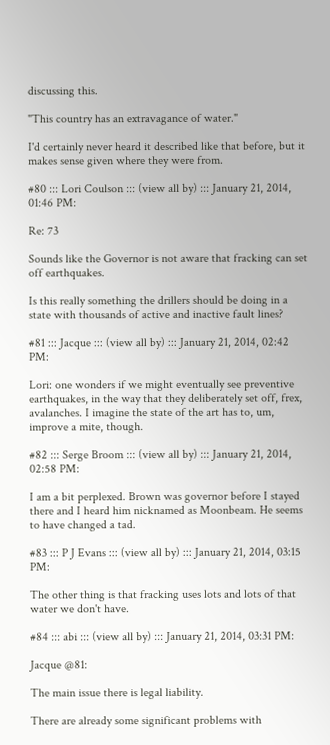discussing this.

"This country has an extravagance of water."

I'd certainly never heard it described like that before, but it makes sense given where they were from.

#80 ::: Lori Coulson ::: (view all by) ::: January 21, 2014, 01:46 PM:

Re: 73

Sounds like the Governor is not aware that fracking can set off earthquakes.

Is this really something the drillers should be doing in a state with thousands of active and inactive fault lines?

#81 ::: Jacque ::: (view all by) ::: January 21, 2014, 02:42 PM:

Lori: one wonders if we might eventually see preventive earthquakes, in the way that they deliberately set off, frex, avalanches. I imagine the state of the art has to, um, improve a mite, though.

#82 ::: Serge Broom ::: (view all by) ::: January 21, 2014, 02:58 PM:

I am a bit perplexed. Brown was governor before I stayed there and I heard him nicknamed as Moonbeam. He seems to have changed a tad.

#83 ::: P J Evans ::: (view all by) ::: January 21, 2014, 03:15 PM:

The other thing is that fracking uses lots and lots of that water we don't have.

#84 ::: abi ::: (view all by) ::: January 21, 2014, 03:31 PM:

Jacque @81:

The main issue there is legal liability.

There are already some significant problems with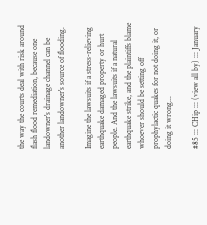the way the courts deal with risk around flash flood remediation, because one landowner's drainage channel can be another landowner's source of flooding.

Imagine the lawsuits if a stress-relieving earthquake damaged property or hurt people. And the lawsuits if a natural earthquake strike, and the plaintiffs blame whoever should be setting off prophylactic quakes for not doing it, or doing it wrong...

#85 ::: CHip ::: (view all by) ::: January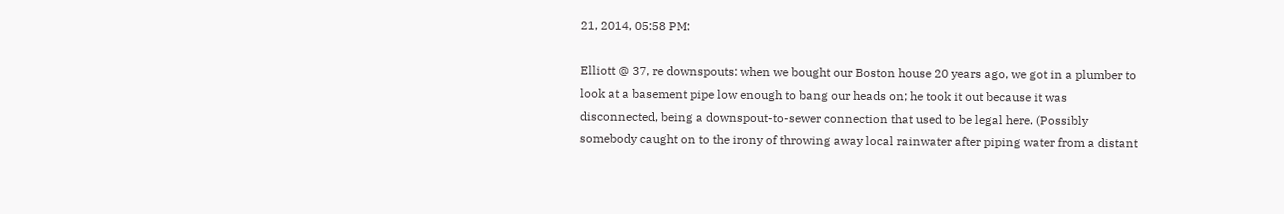21, 2014, 05:58 PM:

Elliott @ 37, re downspouts: when we bought our Boston house 20 years ago, we got in a plumber to look at a basement pipe low enough to bang our heads on; he took it out because it was disconnected, being a downspout-to-sewer connection that used to be legal here. (Possibly somebody caught on to the irony of throwing away local rainwater after piping water from a distant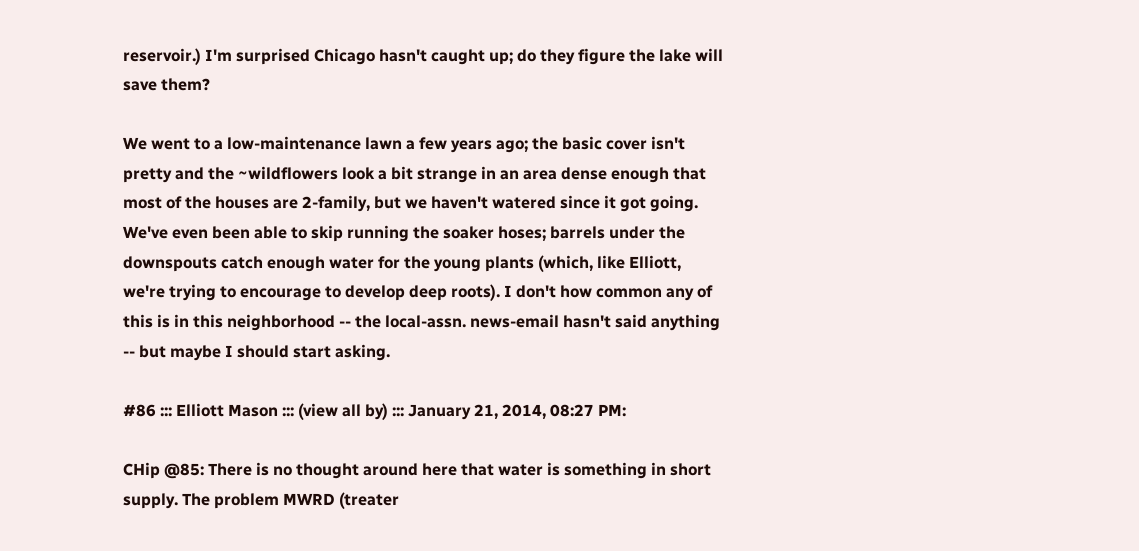reservoir.) I'm surprised Chicago hasn't caught up; do they figure the lake will save them?

We went to a low-maintenance lawn a few years ago; the basic cover isn't pretty and the ~wildflowers look a bit strange in an area dense enough that most of the houses are 2-family, but we haven't watered since it got going. We've even been able to skip running the soaker hoses; barrels under the downspouts catch enough water for the young plants (which, like Elliott, we're trying to encourage to develop deep roots). I don't how common any of this is in this neighborhood -- the local-assn. news-email hasn't said anything -- but maybe I should start asking.

#86 ::: Elliott Mason ::: (view all by) ::: January 21, 2014, 08:27 PM:

CHip @85: There is no thought around here that water is something in short supply. The problem MWRD (treater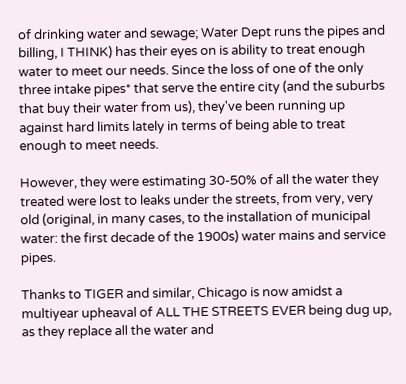of drinking water and sewage; Water Dept runs the pipes and billing, I THINK) has their eyes on is ability to treat enough water to meet our needs. Since the loss of one of the only three intake pipes* that serve the entire city (and the suburbs that buy their water from us), they've been running up against hard limits lately in terms of being able to treat enough to meet needs.

However, they were estimating 30-50% of all the water they treated were lost to leaks under the streets, from very, very old (original, in many cases, to the installation of municipal water: the first decade of the 1900s) water mains and service pipes.

Thanks to TIGER and similar, Chicago is now amidst a multiyear upheaval of ALL THE STREETS EVER being dug up, as they replace all the water and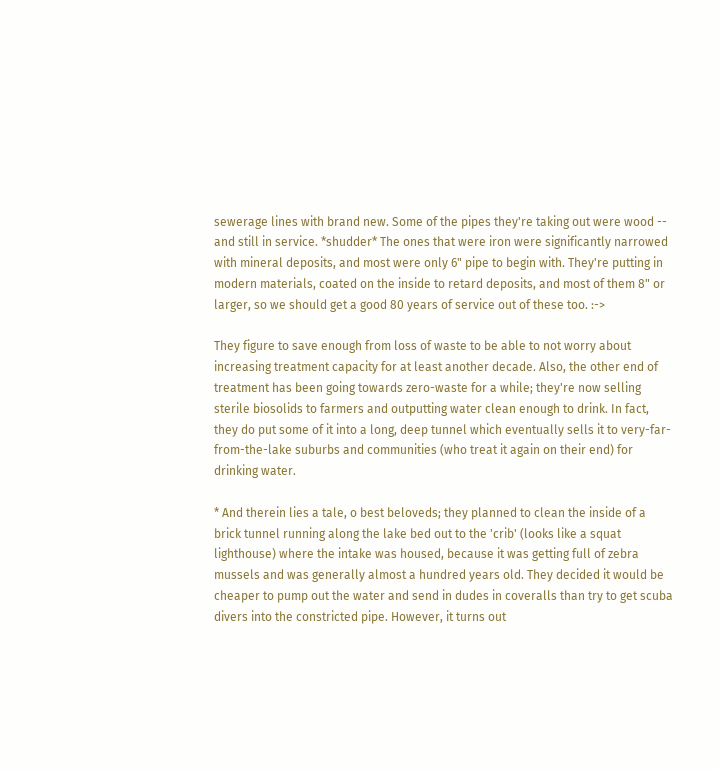sewerage lines with brand new. Some of the pipes they're taking out were wood -- and still in service. *shudder* The ones that were iron were significantly narrowed with mineral deposits, and most were only 6" pipe to begin with. They're putting in modern materials, coated on the inside to retard deposits, and most of them 8" or larger, so we should get a good 80 years of service out of these too. :->

They figure to save enough from loss of waste to be able to not worry about increasing treatment capacity for at least another decade. Also, the other end of treatment has been going towards zero-waste for a while; they're now selling sterile biosolids to farmers and outputting water clean enough to drink. In fact, they do put some of it into a long, deep tunnel which eventually sells it to very-far-from-the-lake suburbs and communities (who treat it again on their end) for drinking water.

* And therein lies a tale, o best beloveds; they planned to clean the inside of a brick tunnel running along the lake bed out to the 'crib' (looks like a squat lighthouse) where the intake was housed, because it was getting full of zebra mussels and was generally almost a hundred years old. They decided it would be cheaper to pump out the water and send in dudes in coveralls than try to get scuba divers into the constricted pipe. However, it turns out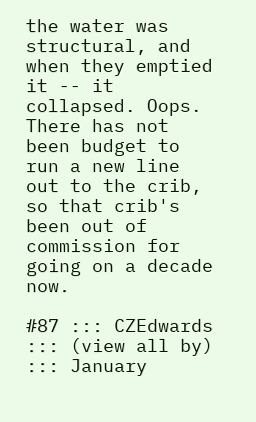the water was structural, and when they emptied it -- it collapsed. Oops. There has not been budget to run a new line out to the crib, so that crib's been out of commission for going on a decade now.

#87 ::: CZEdwards ::: (view all by) ::: January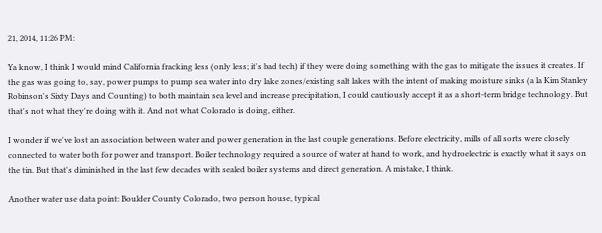21, 2014, 11:26 PM:

Ya know, I think I would mind California fracking less (only less; it's bad tech) if they were doing something with the gas to mitigate the issues it creates. If the gas was going to, say, power pumps to pump sea water into dry lake zones/existing salt lakes with the intent of making moisture sinks (a la Kim Stanley Robinson's Sixty Days and Counting) to both maintain sea level and increase precipitation, I could cautiously accept it as a short-term bridge technology. But that's not what they're doing with it. And not what Colorado is doing, either.

I wonder if we've lost an association between water and power generation in the last couple generations. Before electricity, mills of all sorts were closely connected to water both for power and transport. Boiler technology required a source of water at hand to work, and hydroelectric is exactly what it says on the tin. But that's diminished in the last few decades with sealed boiler systems and direct generation. A mistake, I think.

Another water use data point: Boulder County Colorado, two person house, typical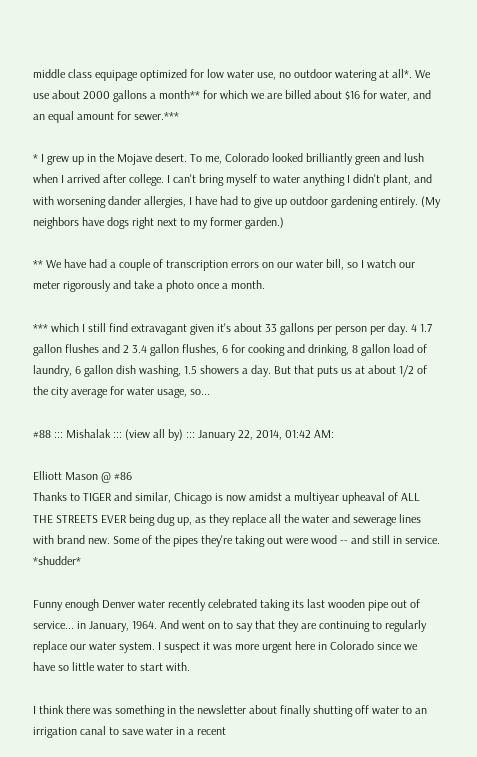middle class equipage optimized for low water use, no outdoor watering at all*. We use about 2000 gallons a month** for which we are billed about $16 for water, and an equal amount for sewer.***

* I grew up in the Mojave desert. To me, Colorado looked brilliantly green and lush when I arrived after college. I can't bring myself to water anything I didn't plant, and with worsening dander allergies, I have had to give up outdoor gardening entirely. (My neighbors have dogs right next to my former garden.)

** We have had a couple of transcription errors on our water bill, so I watch our meter rigorously and take a photo once a month.

*** which I still find extravagant given it's about 33 gallons per person per day. 4 1.7 gallon flushes and 2 3.4 gallon flushes, 6 for cooking and drinking, 8 gallon load of laundry, 6 gallon dish washing, 1.5 showers a day. But that puts us at about 1/2 of the city average for water usage, so...

#88 ::: Mishalak ::: (view all by) ::: January 22, 2014, 01:42 AM:

Elliott Mason @ #86
Thanks to TIGER and similar, Chicago is now amidst a multiyear upheaval of ALL THE STREETS EVER being dug up, as they replace all the water and sewerage lines with brand new. Some of the pipes they're taking out were wood -- and still in service. *shudder*

Funny enough Denver water recently celebrated taking its last wooden pipe out of service... in January, 1964. And went on to say that they are continuing to regularly replace our water system. I suspect it was more urgent here in Colorado since we have so little water to start with.

I think there was something in the newsletter about finally shutting off water to an irrigation canal to save water in a recent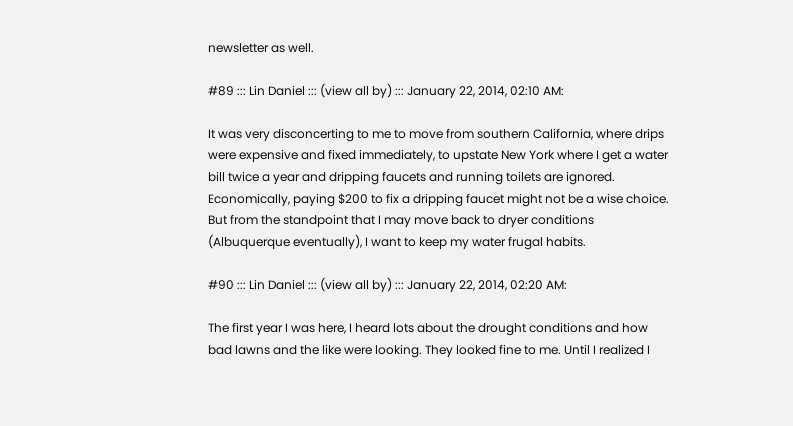newsletter as well.

#89 ::: Lin Daniel ::: (view all by) ::: January 22, 2014, 02:10 AM:

It was very disconcerting to me to move from southern California, where drips were expensive and fixed immediately, to upstate New York where I get a water bill twice a year and dripping faucets and running toilets are ignored. Economically, paying $200 to fix a dripping faucet might not be a wise choice. But from the standpoint that I may move back to dryer conditions (Albuquerque eventually), I want to keep my water frugal habits.

#90 ::: Lin Daniel ::: (view all by) ::: January 22, 2014, 02:20 AM:

The first year I was here, I heard lots about the drought conditions and how bad lawns and the like were looking. They looked fine to me. Until I realized I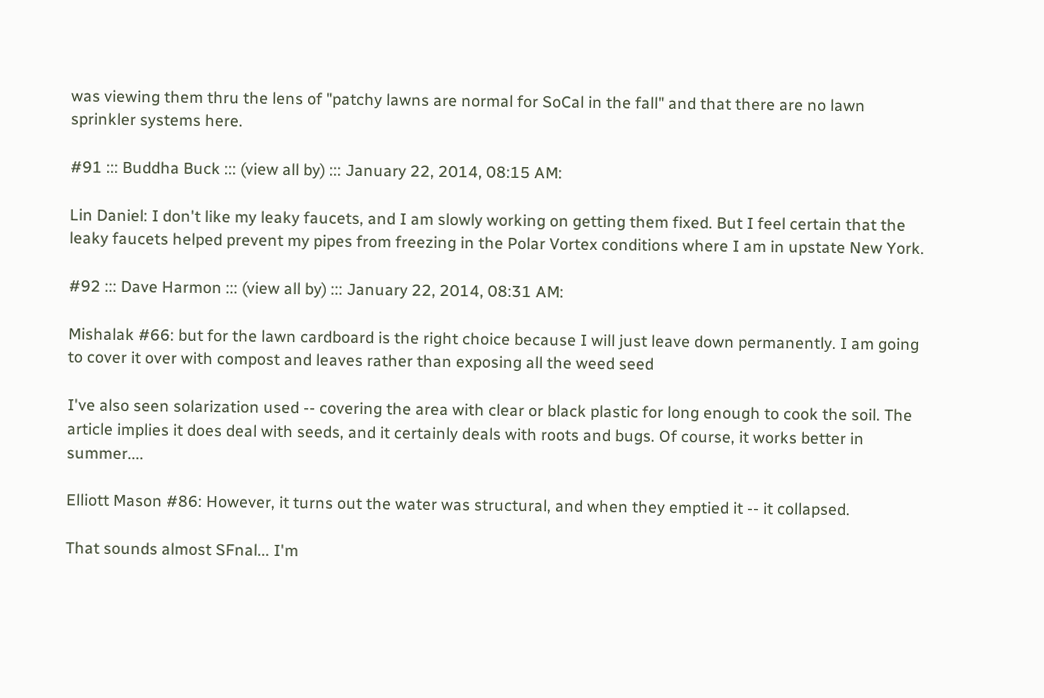was viewing them thru the lens of "patchy lawns are normal for SoCal in the fall" and that there are no lawn sprinkler systems here.

#91 ::: Buddha Buck ::: (view all by) ::: January 22, 2014, 08:15 AM:

Lin Daniel: I don't like my leaky faucets, and I am slowly working on getting them fixed. But I feel certain that the leaky faucets helped prevent my pipes from freezing in the Polar Vortex conditions where I am in upstate New York.

#92 ::: Dave Harmon ::: (view all by) ::: January 22, 2014, 08:31 AM:

Mishalak #66: but for the lawn cardboard is the right choice because I will just leave down permanently. I am going to cover it over with compost and leaves rather than exposing all the weed seed

I've also seen solarization used -- covering the area with clear or black plastic for long enough to cook the soil. The article implies it does deal with seeds, and it certainly deals with roots and bugs. Of course, it works better in summer....

Elliott Mason #86: However, it turns out the water was structural, and when they emptied it -- it collapsed.

That sounds almost SFnal... I'm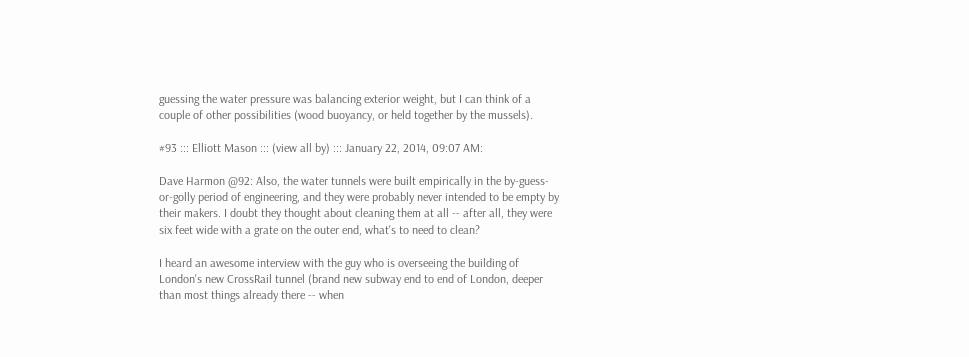guessing the water pressure was balancing exterior weight, but I can think of a couple of other possibilities (wood buoyancy, or held together by the mussels).

#93 ::: Elliott Mason ::: (view all by) ::: January 22, 2014, 09:07 AM:

Dave Harmon @92: Also, the water tunnels were built empirically in the by-guess-or-golly period of engineering, and they were probably never intended to be empty by their makers. I doubt they thought about cleaning them at all -- after all, they were six feet wide with a grate on the outer end, what's to need to clean?

I heard an awesome interview with the guy who is overseeing the building of London's new CrossRail tunnel (brand new subway end to end of London, deeper than most things already there -- when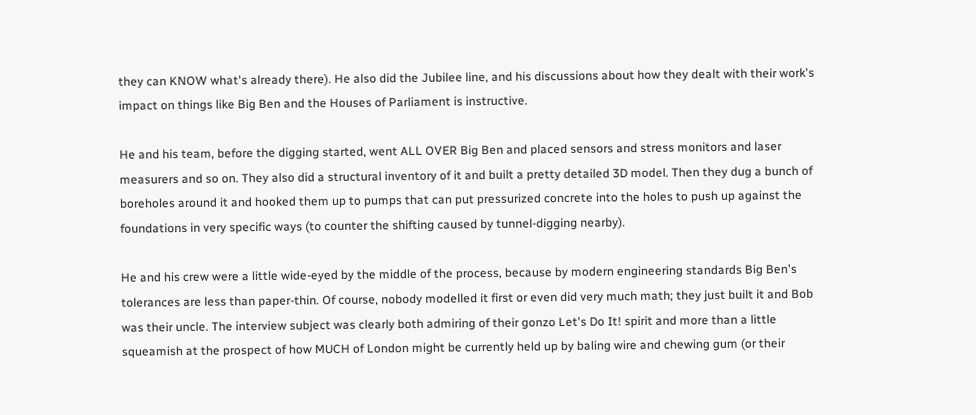they can KNOW what's already there). He also did the Jubilee line, and his discussions about how they dealt with their work's impact on things like Big Ben and the Houses of Parliament is instructive.

He and his team, before the digging started, went ALL OVER Big Ben and placed sensors and stress monitors and laser measurers and so on. They also did a structural inventory of it and built a pretty detailed 3D model. Then they dug a bunch of boreholes around it and hooked them up to pumps that can put pressurized concrete into the holes to push up against the foundations in very specific ways (to counter the shifting caused by tunnel-digging nearby).

He and his crew were a little wide-eyed by the middle of the process, because by modern engineering standards Big Ben's tolerances are less than paper-thin. Of course, nobody modelled it first or even did very much math; they just built it and Bob was their uncle. The interview subject was clearly both admiring of their gonzo Let's Do It! spirit and more than a little squeamish at the prospect of how MUCH of London might be currently held up by baling wire and chewing gum (or their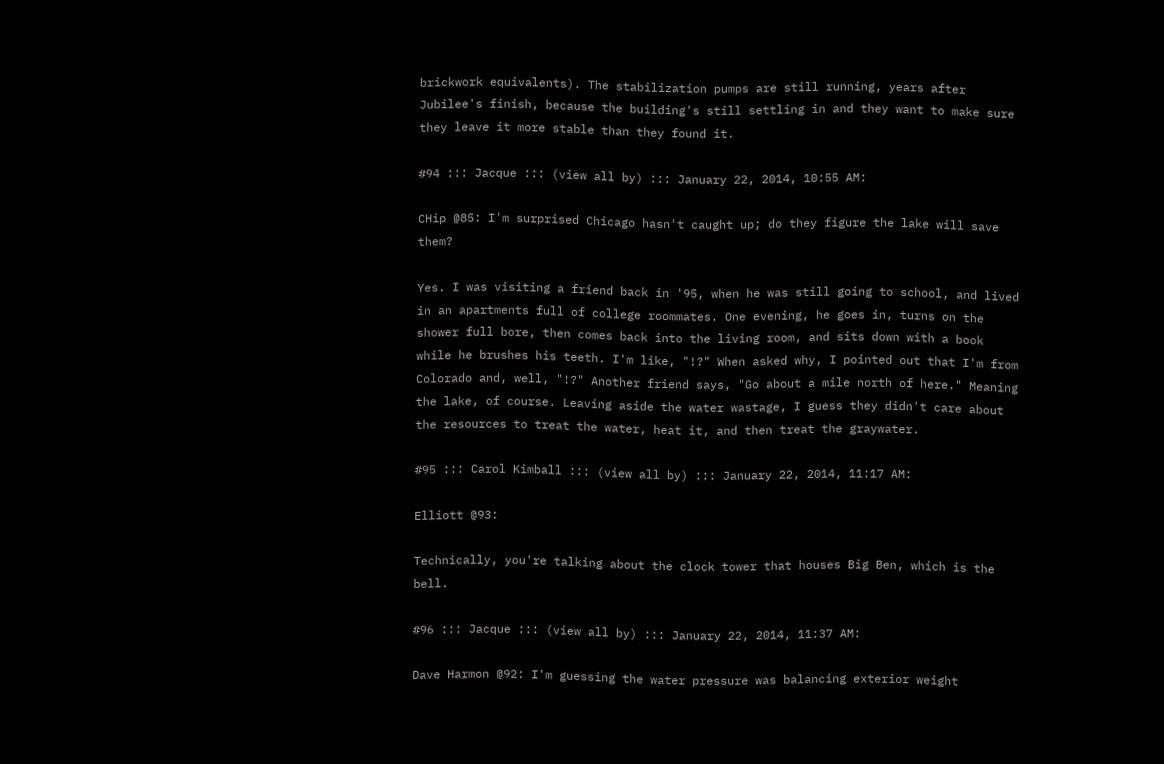brickwork equivalents). The stabilization pumps are still running, years after Jubilee's finish, because the building's still settling in and they want to make sure they leave it more stable than they found it.

#94 ::: Jacque ::: (view all by) ::: January 22, 2014, 10:55 AM:

CHip @85: I'm surprised Chicago hasn't caught up; do they figure the lake will save them?

Yes. I was visiting a friend back in '95, when he was still going to school, and lived in an apartments full of college roommates. One evening, he goes in, turns on the shower full bore, then comes back into the living room, and sits down with a book while he brushes his teeth. I'm like, "!?" When asked why, I pointed out that I'm from Colorado and, well, "!?" Another friend says, "Go about a mile north of here." Meaning the lake, of course. Leaving aside the water wastage, I guess they didn't care about the resources to treat the water, heat it, and then treat the graywater.

#95 ::: Carol Kimball ::: (view all by) ::: January 22, 2014, 11:17 AM:

Elliott @93:

Technically, you're talking about the clock tower that houses Big Ben, which is the bell.

#96 ::: Jacque ::: (view all by) ::: January 22, 2014, 11:37 AM:

Dave Harmon @92: I'm guessing the water pressure was balancing exterior weight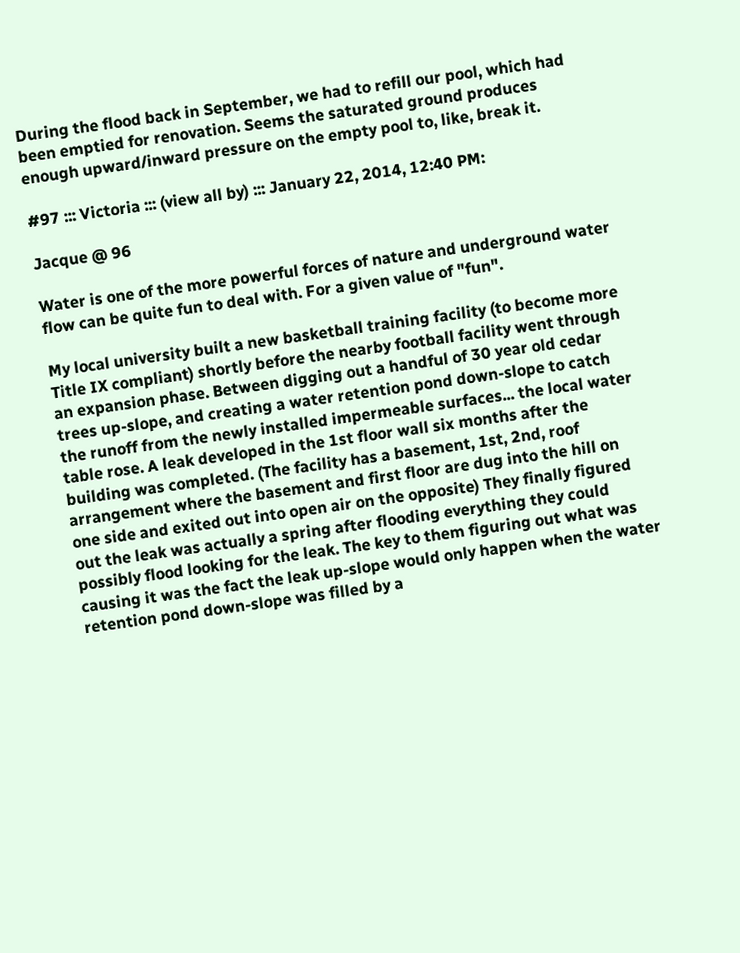During the flood back in September, we had to refill our pool, which had been emptied for renovation. Seems the saturated ground produces enough upward/inward pressure on the empty pool to, like, break it.

#97 ::: Victoria ::: (view all by) ::: January 22, 2014, 12:40 PM:

Jacque @ 96

Water is one of the more powerful forces of nature and underground water flow can be quite fun to deal with. For a given value of "fun".

My local university built a new basketball training facility (to become more Title IX compliant) shortly before the nearby football facility went through an expansion phase. Between digging out a handful of 30 year old cedar trees up-slope, and creating a water retention pond down-slope to catch the runoff from the newly installed impermeable surfaces... the local water table rose. A leak developed in the 1st floor wall six months after the building was completed. (The facility has a basement, 1st, 2nd, roof arrangement where the basement and first floor are dug into the hill on one side and exited out into open air on the opposite) They finally figured out the leak was actually a spring after flooding everything they could possibly flood looking for the leak. The key to them figuring out what was causing it was the fact the leak up-slope would only happen when the water retention pond down-slope was filled by a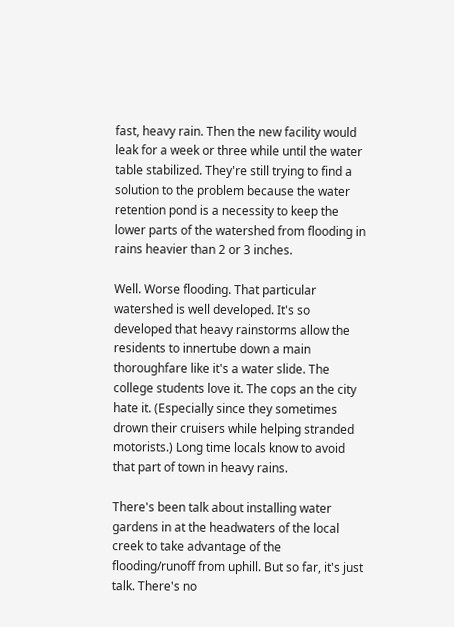fast, heavy rain. Then the new facility would leak for a week or three while until the water table stabilized. They're still trying to find a solution to the problem because the water retention pond is a necessity to keep the lower parts of the watershed from flooding in rains heavier than 2 or 3 inches.

Well. Worse flooding. That particular watershed is well developed. It's so developed that heavy rainstorms allow the residents to innertube down a main thoroughfare like it's a water slide. The college students love it. The cops an the city hate it. (Especially since they sometimes drown their cruisers while helping stranded motorists.) Long time locals know to avoid that part of town in heavy rains.

There's been talk about installing water gardens in at the headwaters of the local creek to take advantage of the flooding/runoff from uphill. But so far, it's just talk. There's no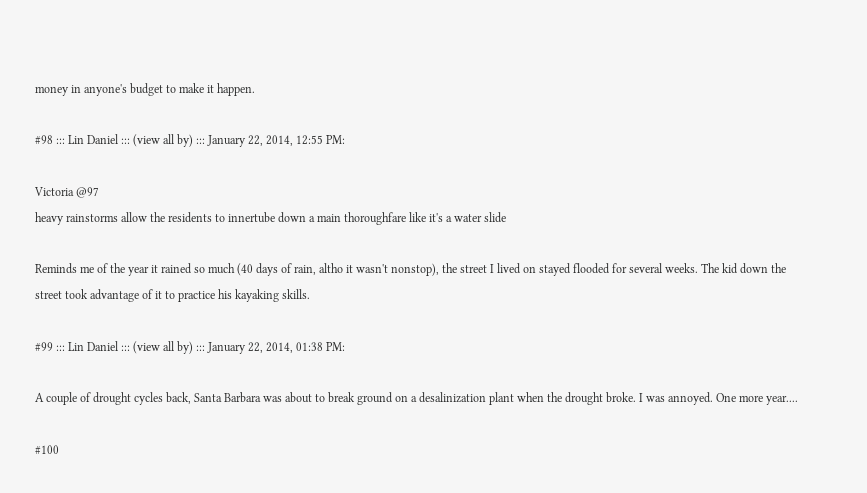money in anyone's budget to make it happen.

#98 ::: Lin Daniel ::: (view all by) ::: January 22, 2014, 12:55 PM:

Victoria @97
heavy rainstorms allow the residents to innertube down a main thoroughfare like it's a water slide

Reminds me of the year it rained so much (40 days of rain, altho it wasn't nonstop), the street I lived on stayed flooded for several weeks. The kid down the street took advantage of it to practice his kayaking skills.

#99 ::: Lin Daniel ::: (view all by) ::: January 22, 2014, 01:38 PM:

A couple of drought cycles back, Santa Barbara was about to break ground on a desalinization plant when the drought broke. I was annoyed. One more year....

#100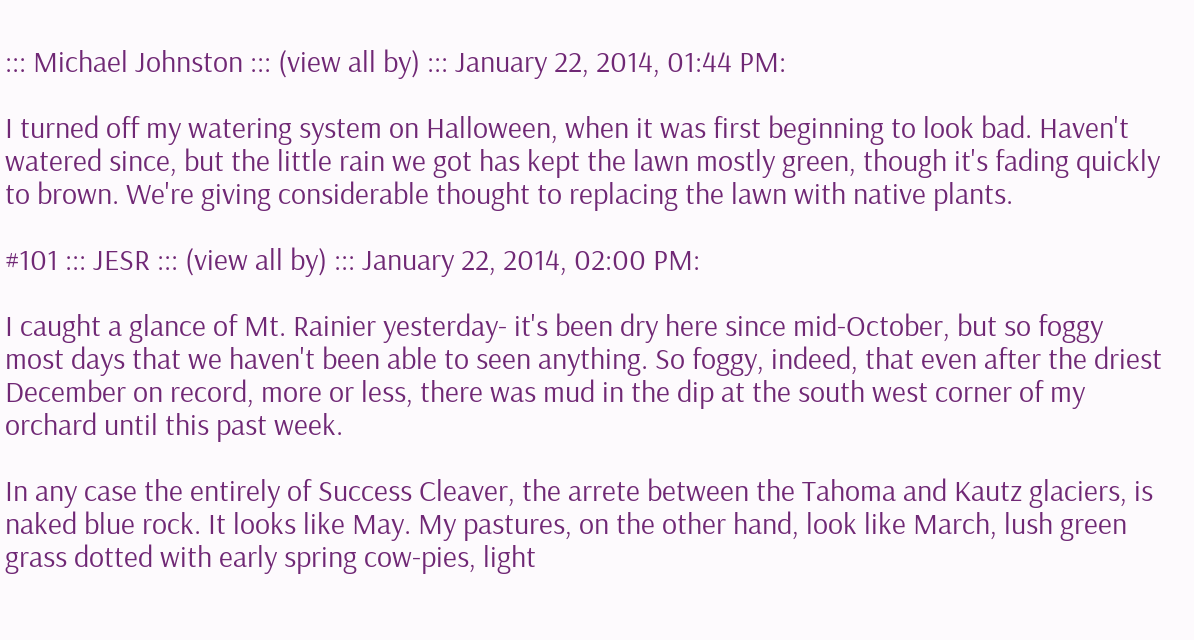::: Michael Johnston ::: (view all by) ::: January 22, 2014, 01:44 PM:

I turned off my watering system on Halloween, when it was first beginning to look bad. Haven't watered since, but the little rain we got has kept the lawn mostly green, though it's fading quickly to brown. We're giving considerable thought to replacing the lawn with native plants.

#101 ::: JESR ::: (view all by) ::: January 22, 2014, 02:00 PM:

I caught a glance of Mt. Rainier yesterday- it's been dry here since mid-October, but so foggy most days that we haven't been able to seen anything. So foggy, indeed, that even after the driest December on record, more or less, there was mud in the dip at the south west corner of my orchard until this past week.

In any case the entirely of Success Cleaver, the arrete between the Tahoma and Kautz glaciers, is naked blue rock. It looks like May. My pastures, on the other hand, look like March, lush green grass dotted with early spring cow-pies, light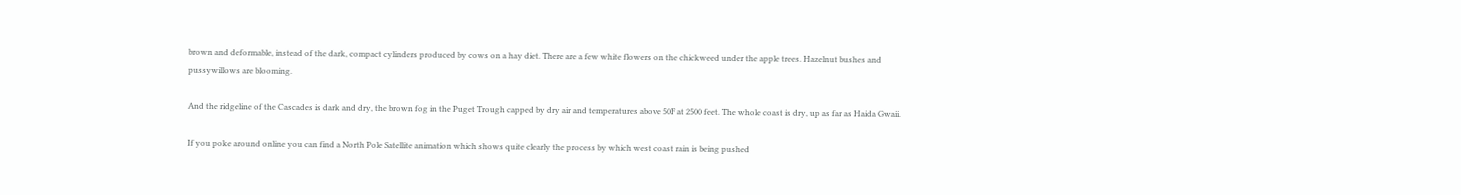brown and deformable, instead of the dark, compact cylinders produced by cows on a hay diet. There are a few white flowers on the chickweed under the apple trees. Hazelnut bushes and pussywillows are blooming.

And the ridgeline of the Cascades is dark and dry, the brown fog in the Puget Trough capped by dry air and temperatures above 50F at 2500 feet. The whole coast is dry, up as far as Haida Gwaii.

If you poke around online you can find a North Pole Satellite animation which shows quite clearly the process by which west coast rain is being pushed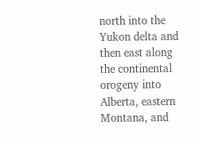north into the Yukon delta and then east along the continental orogeny into Alberta, eastern Montana, and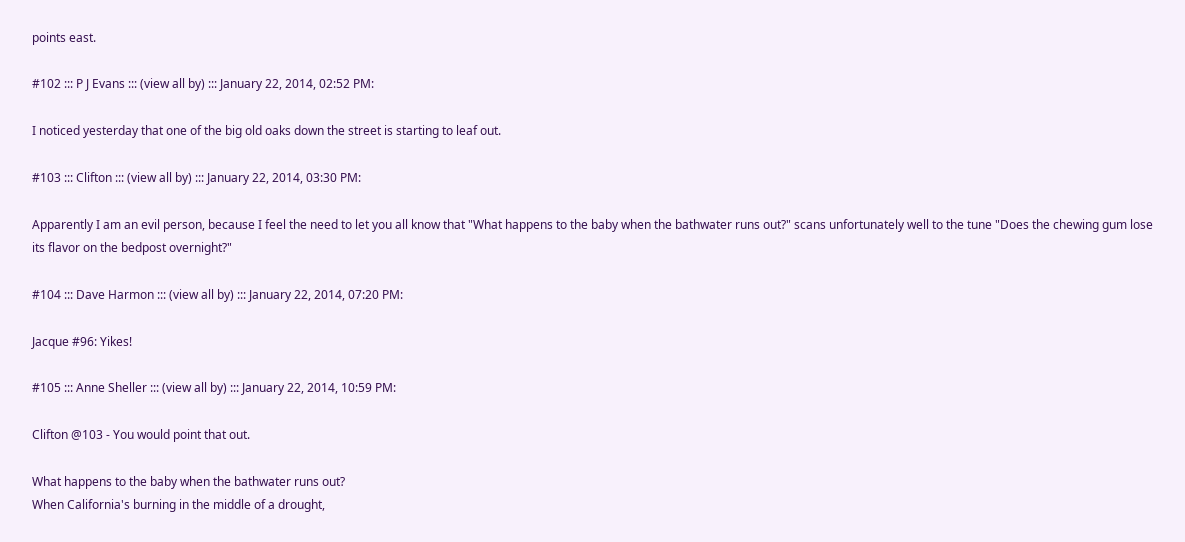points east.

#102 ::: P J Evans ::: (view all by) ::: January 22, 2014, 02:52 PM:

I noticed yesterday that one of the big old oaks down the street is starting to leaf out.

#103 ::: Clifton ::: (view all by) ::: January 22, 2014, 03:30 PM:

Apparently I am an evil person, because I feel the need to let you all know that "What happens to the baby when the bathwater runs out?" scans unfortunately well to the tune "Does the chewing gum lose its flavor on the bedpost overnight?"

#104 ::: Dave Harmon ::: (view all by) ::: January 22, 2014, 07:20 PM:

Jacque #96: Yikes!

#105 ::: Anne Sheller ::: (view all by) ::: January 22, 2014, 10:59 PM:

Clifton @103 - You would point that out.

What happens to the baby when the bathwater runs out?
When California's burning in the middle of a drought,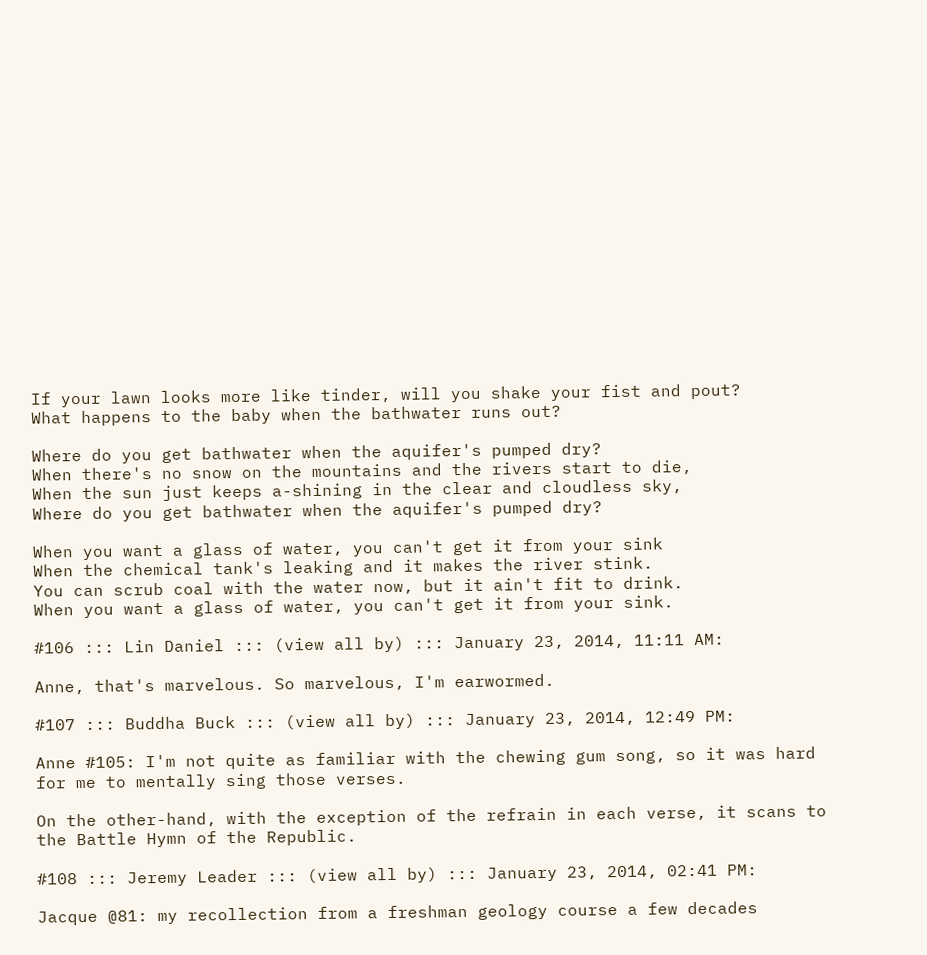If your lawn looks more like tinder, will you shake your fist and pout?
What happens to the baby when the bathwater runs out?

Where do you get bathwater when the aquifer's pumped dry?
When there's no snow on the mountains and the rivers start to die,
When the sun just keeps a-shining in the clear and cloudless sky,
Where do you get bathwater when the aquifer's pumped dry?

When you want a glass of water, you can't get it from your sink
When the chemical tank's leaking and it makes the river stink.
You can scrub coal with the water now, but it ain't fit to drink.
When you want a glass of water, you can't get it from your sink.

#106 ::: Lin Daniel ::: (view all by) ::: January 23, 2014, 11:11 AM:

Anne, that's marvelous. So marvelous, I'm earwormed.

#107 ::: Buddha Buck ::: (view all by) ::: January 23, 2014, 12:49 PM:

Anne #105: I'm not quite as familiar with the chewing gum song, so it was hard for me to mentally sing those verses.

On the other-hand, with the exception of the refrain in each verse, it scans to the Battle Hymn of the Republic.

#108 ::: Jeremy Leader ::: (view all by) ::: January 23, 2014, 02:41 PM:

Jacque @81: my recollection from a freshman geology course a few decades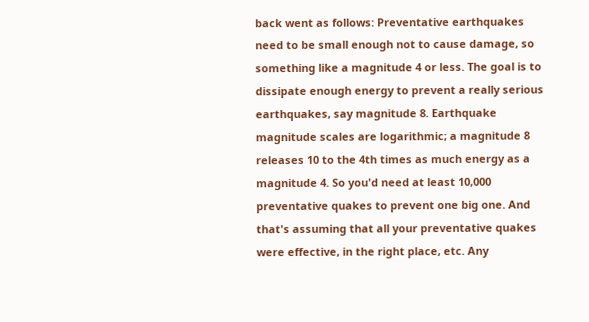back went as follows: Preventative earthquakes need to be small enough not to cause damage, so something like a magnitude 4 or less. The goal is to dissipate enough energy to prevent a really serious earthquakes, say magnitude 8. Earthquake magnitude scales are logarithmic; a magnitude 8 releases 10 to the 4th times as much energy as a magnitude 4. So you'd need at least 10,000 preventative quakes to prevent one big one. And that's assuming that all your preventative quakes were effective, in the right place, etc. Any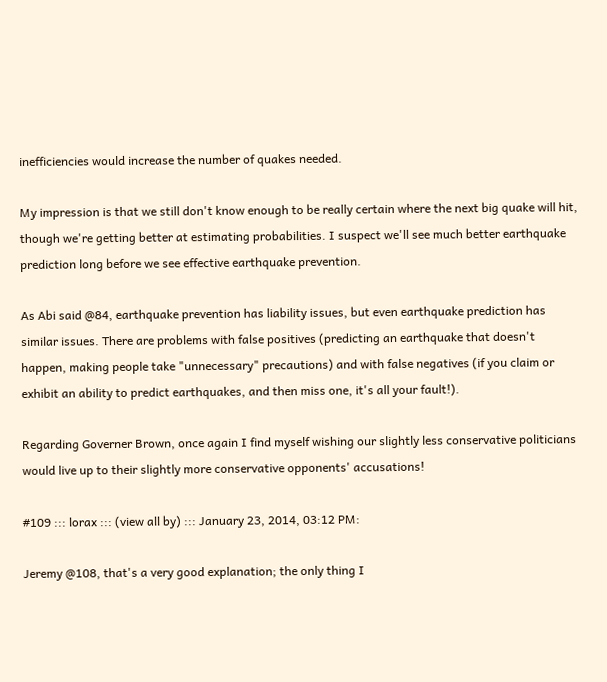inefficiencies would increase the number of quakes needed.

My impression is that we still don't know enough to be really certain where the next big quake will hit, though we're getting better at estimating probabilities. I suspect we'll see much better earthquake prediction long before we see effective earthquake prevention.

As Abi said @84, earthquake prevention has liability issues, but even earthquake prediction has similar issues. There are problems with false positives (predicting an earthquake that doesn't happen, making people take "unnecessary" precautions) and with false negatives (if you claim or exhibit an ability to predict earthquakes, and then miss one, it's all your fault!).

Regarding Governer Brown, once again I find myself wishing our slightly less conservative politicians would live up to their slightly more conservative opponents' accusations!

#109 ::: lorax ::: (view all by) ::: January 23, 2014, 03:12 PM:

Jeremy @108, that's a very good explanation; the only thing I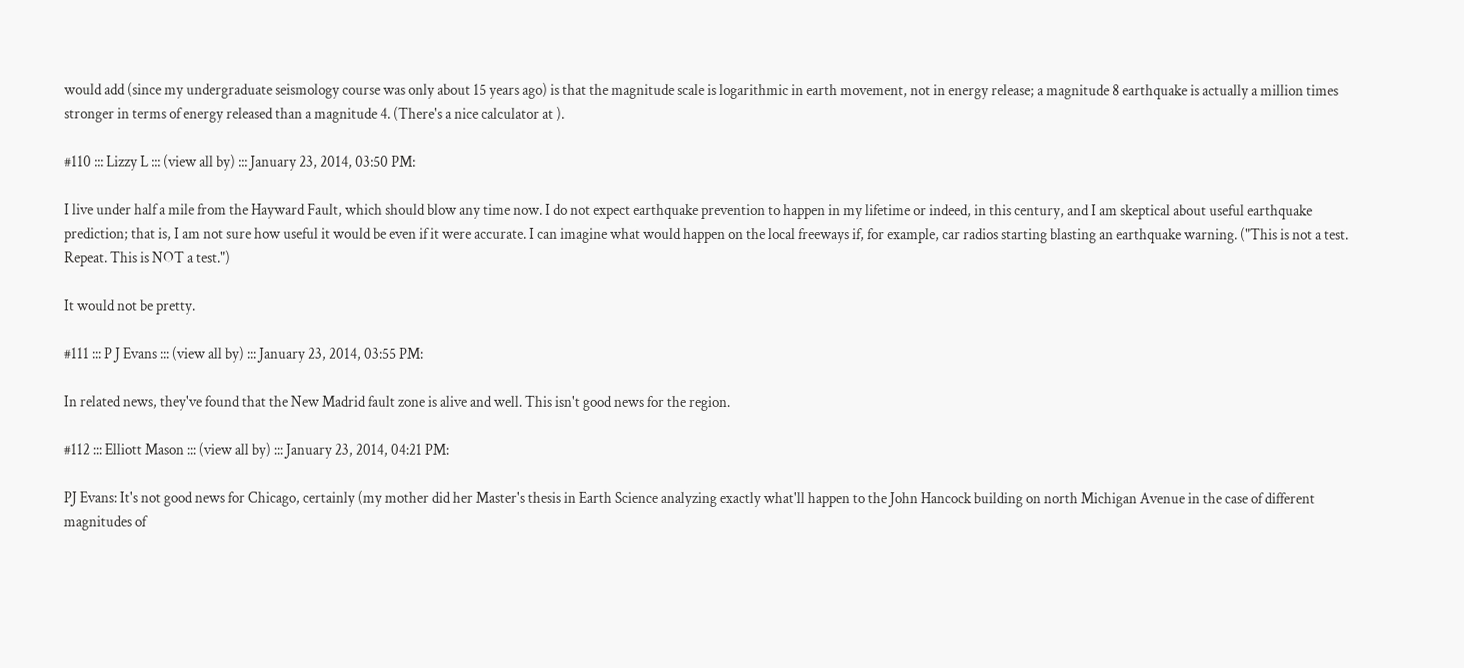would add (since my undergraduate seismology course was only about 15 years ago) is that the magnitude scale is logarithmic in earth movement, not in energy release; a magnitude 8 earthquake is actually a million times stronger in terms of energy released than a magnitude 4. (There's a nice calculator at ).

#110 ::: Lizzy L ::: (view all by) ::: January 23, 2014, 03:50 PM:

I live under half a mile from the Hayward Fault, which should blow any time now. I do not expect earthquake prevention to happen in my lifetime or indeed, in this century, and I am skeptical about useful earthquake prediction; that is, I am not sure how useful it would be even if it were accurate. I can imagine what would happen on the local freeways if, for example, car radios starting blasting an earthquake warning. ("This is not a test. Repeat. This is NOT a test.")

It would not be pretty.

#111 ::: P J Evans ::: (view all by) ::: January 23, 2014, 03:55 PM:

In related news, they've found that the New Madrid fault zone is alive and well. This isn't good news for the region.

#112 ::: Elliott Mason ::: (view all by) ::: January 23, 2014, 04:21 PM:

PJ Evans: It's not good news for Chicago, certainly (my mother did her Master's thesis in Earth Science analyzing exactly what'll happen to the John Hancock building on north Michigan Avenue in the case of different magnitudes of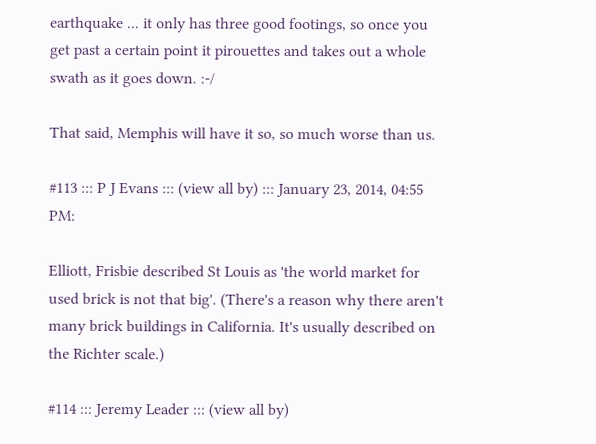earthquake ... it only has three good footings, so once you get past a certain point it pirouettes and takes out a whole swath as it goes down. :-/

That said, Memphis will have it so, so much worse than us.

#113 ::: P J Evans ::: (view all by) ::: January 23, 2014, 04:55 PM:

Elliott, Frisbie described St Louis as 'the world market for used brick is not that big'. (There's a reason why there aren't many brick buildings in California. It's usually described on the Richter scale.)

#114 ::: Jeremy Leader ::: (view all by)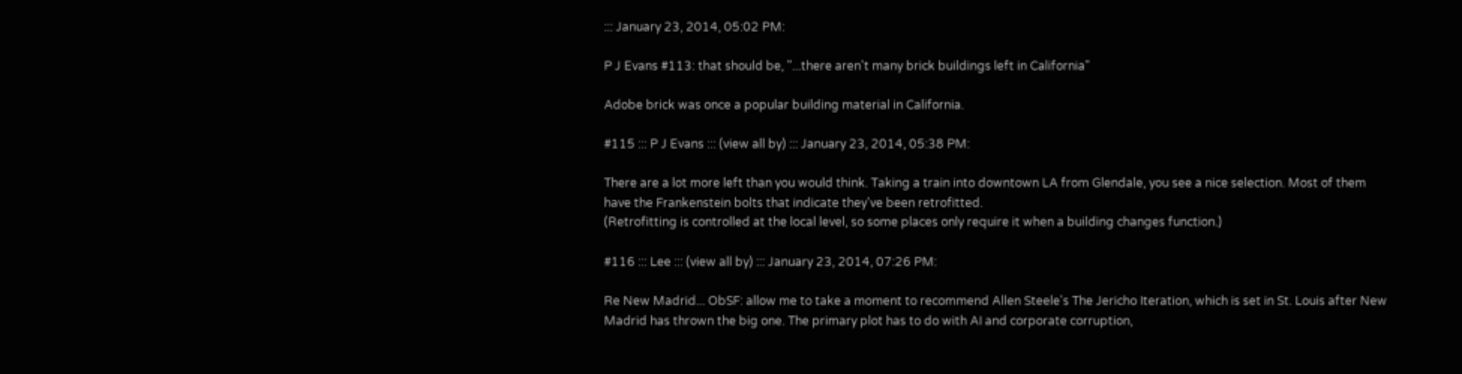::: January 23, 2014, 05:02 PM:

P J Evans #113: that should be, "...there aren't many brick buildings left in California"

Adobe brick was once a popular building material in California.

#115 ::: P J Evans ::: (view all by) ::: January 23, 2014, 05:38 PM:

There are a lot more left than you would think. Taking a train into downtown LA from Glendale, you see a nice selection. Most of them have the Frankenstein bolts that indicate they've been retrofitted.
(Retrofitting is controlled at the local level, so some places only require it when a building changes function.)

#116 ::: Lee ::: (view all by) ::: January 23, 2014, 07:26 PM:

Re New Madrid... ObSF: allow me to take a moment to recommend Allen Steele's The Jericho Iteration, which is set in St. Louis after New Madrid has thrown the big one. The primary plot has to do with AI and corporate corruption,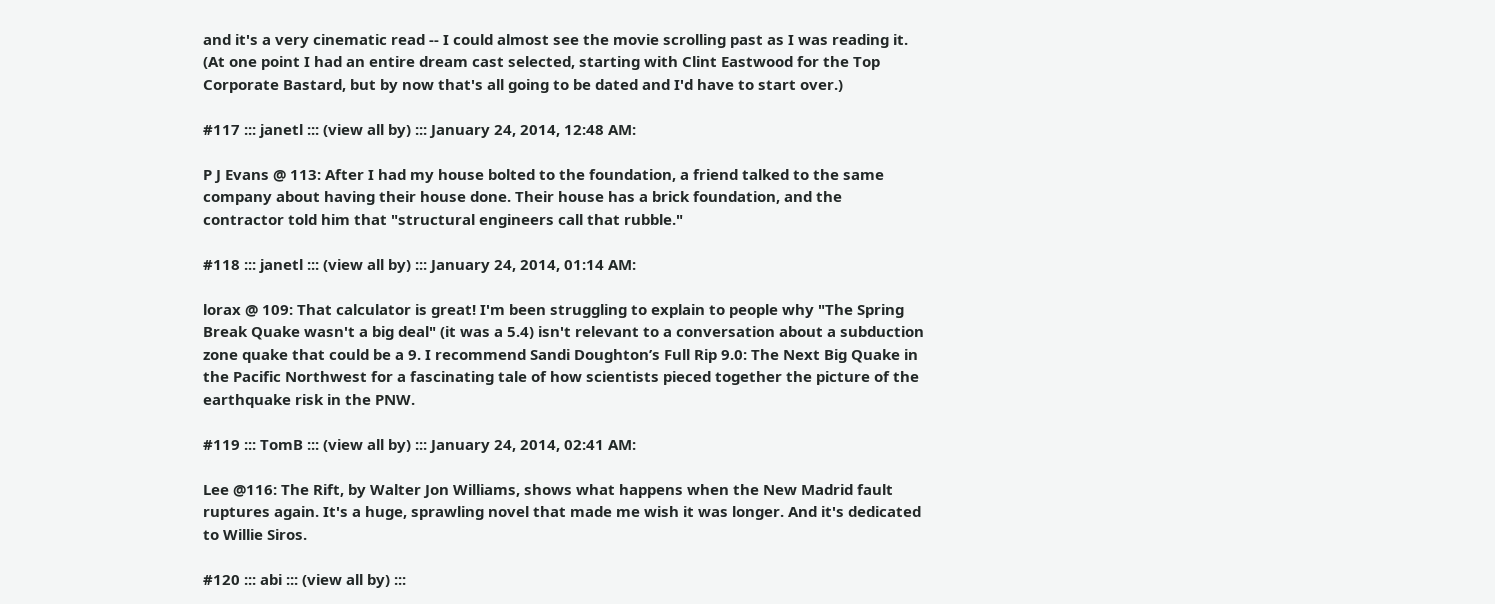and it's a very cinematic read -- I could almost see the movie scrolling past as I was reading it. (At one point I had an entire dream cast selected, starting with Clint Eastwood for the Top Corporate Bastard, but by now that's all going to be dated and I'd have to start over.)

#117 ::: janetl ::: (view all by) ::: January 24, 2014, 12:48 AM:

P J Evans @ 113: After I had my house bolted to the foundation, a friend talked to the same company about having their house done. Their house has a brick foundation, and the contractor told him that "structural engineers call that rubble."

#118 ::: janetl ::: (view all by) ::: January 24, 2014, 01:14 AM:

lorax @ 109: That calculator is great! I'm been struggling to explain to people why "The Spring Break Quake wasn't a big deal" (it was a 5.4) isn't relevant to a conversation about a subduction zone quake that could be a 9. I recommend Sandi Doughton’s Full Rip 9.0: The Next Big Quake in the Pacific Northwest for a fascinating tale of how scientists pieced together the picture of the earthquake risk in the PNW.

#119 ::: TomB ::: (view all by) ::: January 24, 2014, 02:41 AM:

Lee @116: The Rift, by Walter Jon Williams, shows what happens when the New Madrid fault ruptures again. It's a huge, sprawling novel that made me wish it was longer. And it's dedicated to Willie Siros.

#120 ::: abi ::: (view all by) :::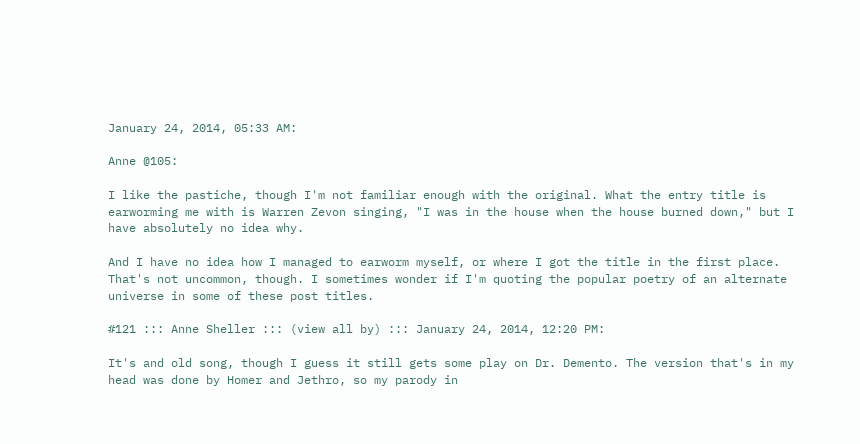January 24, 2014, 05:33 AM:

Anne @105:

I like the pastiche, though I'm not familiar enough with the original. What the entry title is earworming me with is Warren Zevon singing, "I was in the house when the house burned down," but I have absolutely no idea why.

And I have no idea how I managed to earworm myself, or where I got the title in the first place. That's not uncommon, though. I sometimes wonder if I'm quoting the popular poetry of an alternate universe in some of these post titles.

#121 ::: Anne Sheller ::: (view all by) ::: January 24, 2014, 12:20 PM:

It's and old song, though I guess it still gets some play on Dr. Demento. The version that's in my head was done by Homer and Jethro, so my parody in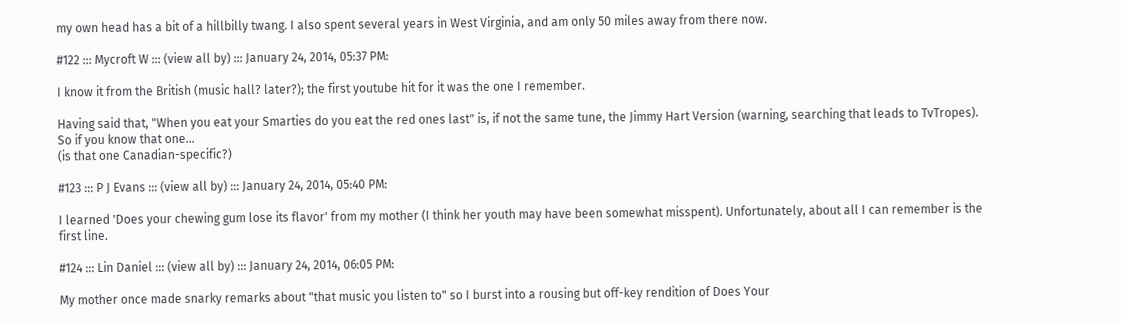my own head has a bit of a hillbilly twang. I also spent several years in West Virginia, and am only 50 miles away from there now.

#122 ::: Mycroft W ::: (view all by) ::: January 24, 2014, 05:37 PM:

I know it from the British (music hall? later?); the first youtube hit for it was the one I remember.

Having said that, "When you eat your Smarties do you eat the red ones last" is, if not the same tune, the Jimmy Hart Version (warning, searching that leads to TvTropes). So if you know that one...
(is that one Canadian-specific?)

#123 ::: P J Evans ::: (view all by) ::: January 24, 2014, 05:40 PM:

I learned 'Does your chewing gum lose its flavor' from my mother (I think her youth may have been somewhat misspent). Unfortunately, about all I can remember is the first line.

#124 ::: Lin Daniel ::: (view all by) ::: January 24, 2014, 06:05 PM:

My mother once made snarky remarks about "that music you listen to" so I burst into a rousing but off-key rendition of Does Your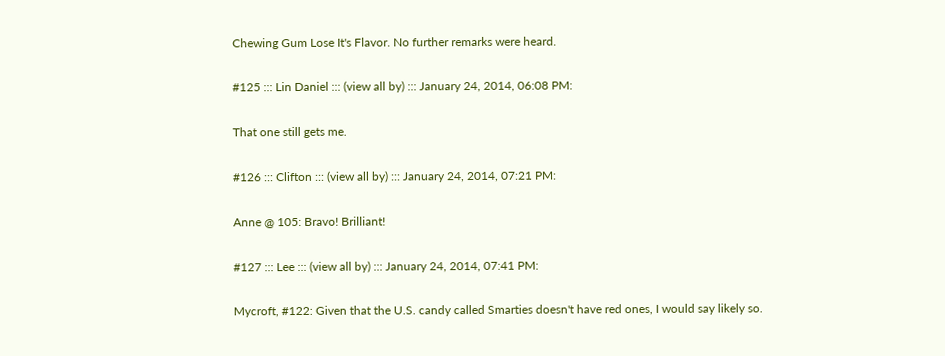Chewing Gum Lose It's Flavor. No further remarks were heard.

#125 ::: Lin Daniel ::: (view all by) ::: January 24, 2014, 06:08 PM:

That one still gets me.

#126 ::: Clifton ::: (view all by) ::: January 24, 2014, 07:21 PM:

Anne @ 105: Bravo! Brilliant!

#127 ::: Lee ::: (view all by) ::: January 24, 2014, 07:41 PM:

Mycroft, #122: Given that the U.S. candy called Smarties doesn't have red ones, I would say likely so.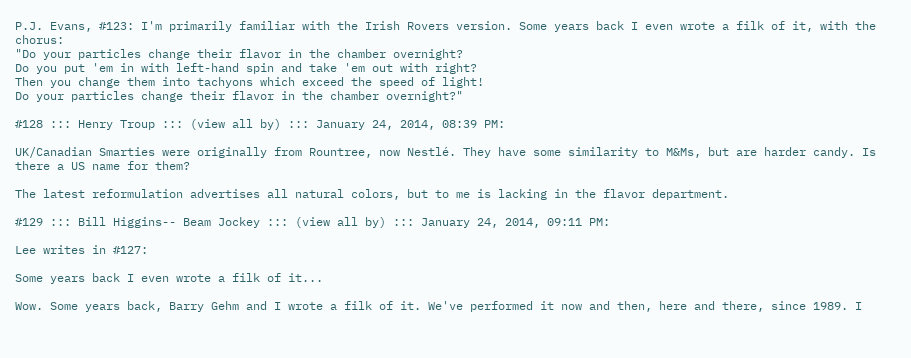P.J. Evans, #123: I'm primarily familiar with the Irish Rovers version. Some years back I even wrote a filk of it, with the chorus:
"Do your particles change their flavor in the chamber overnight?
Do you put 'em in with left-hand spin and take 'em out with right?
Then you change them into tachyons which exceed the speed of light!
Do your particles change their flavor in the chamber overnight?"

#128 ::: Henry Troup ::: (view all by) ::: January 24, 2014, 08:39 PM:

UK/Canadian Smarties were originally from Rountree, now Nestlé. They have some similarity to M&Ms, but are harder candy. Is there a US name for them?

The latest reformulation advertises all natural colors, but to me is lacking in the flavor department.

#129 ::: Bill Higgins-- Beam Jockey ::: (view all by) ::: January 24, 2014, 09:11 PM:

Lee writes in #127:

Some years back I even wrote a filk of it...

Wow. Some years back, Barry Gehm and I wrote a filk of it. We've performed it now and then, here and there, since 1989. I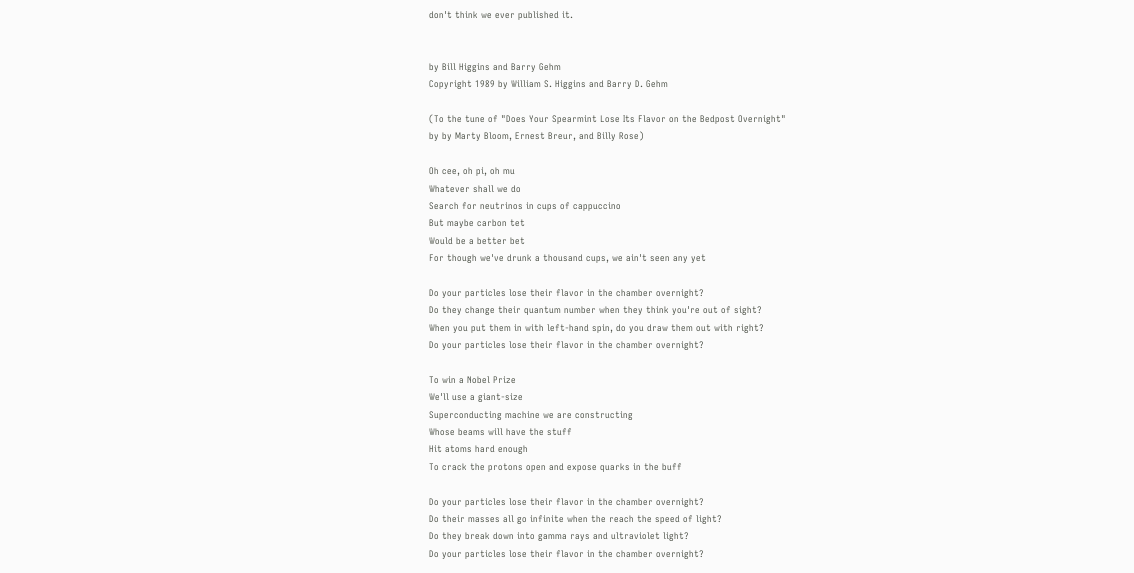don't think we ever published it.


by Bill Higgins and Barry Gehm
Copyright 1989 by William S. Higgins and Barry D. Gehm

(To the tune of "Does Your Spearmint Lose Its Flavor on the Bedpost Overnight"
by by Marty Bloom, Ernest Breur, and Billy Rose)

Oh cee, oh pi, oh mu
Whatever shall we do
Search for neutrinos in cups of cappuccino
But maybe carbon tet
Would be a better bet
For though we've drunk a thousand cups, we ain't seen any yet

Do your particles lose their flavor in the chamber overnight?
Do they change their quantum number when they think you're out of sight?
When you put them in with left-hand spin, do you draw them out with right?
Do your particles lose their flavor in the chamber overnight?

To win a Nobel Prize
We'll use a giant-size
Superconducting machine we are constructing
Whose beams will have the stuff
Hit atoms hard enough
To crack the protons open and expose quarks in the buff

Do your particles lose their flavor in the chamber overnight?
Do their masses all go infinite when the reach the speed of light?
Do they break down into gamma rays and ultraviolet light?
Do your particles lose their flavor in the chamber overnight?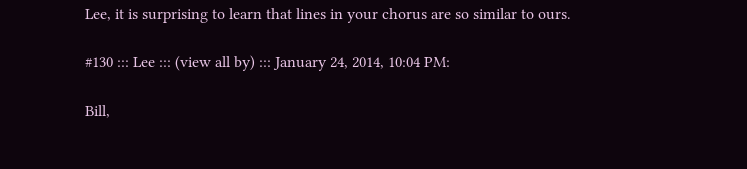Lee, it is surprising to learn that lines in your chorus are so similar to ours.

#130 ::: Lee ::: (view all by) ::: January 24, 2014, 10:04 PM:

Bill,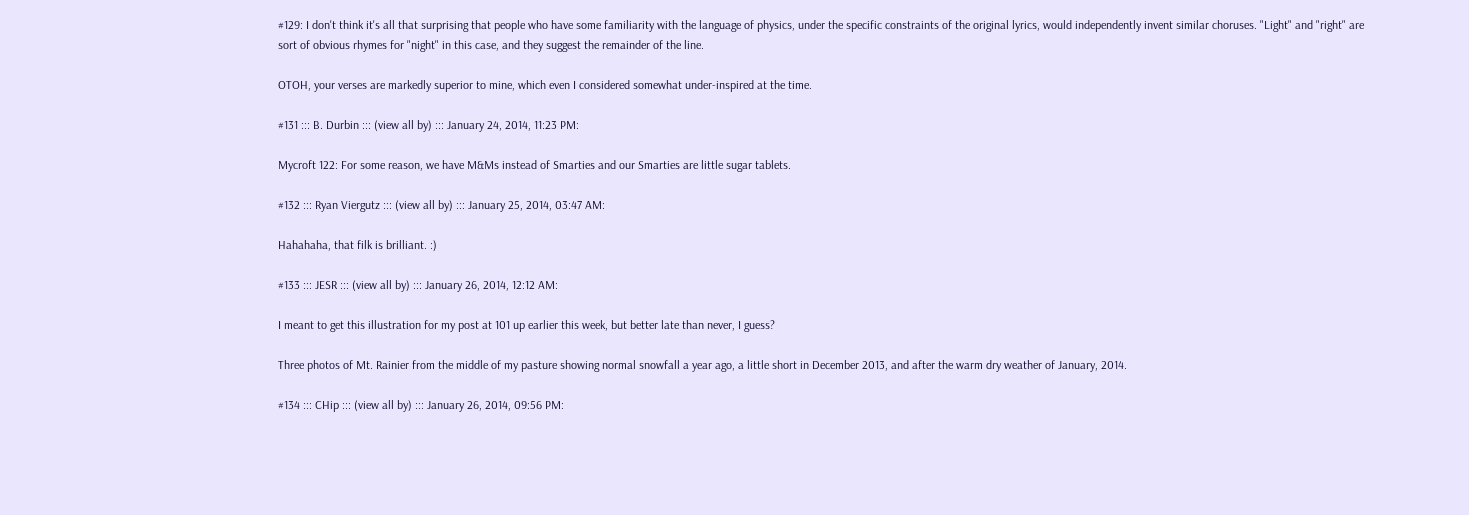#129: I don't think it's all that surprising that people who have some familiarity with the language of physics, under the specific constraints of the original lyrics, would independently invent similar choruses. "Light" and "right" are sort of obvious rhymes for "night" in this case, and they suggest the remainder of the line.

OTOH, your verses are markedly superior to mine, which even I considered somewhat under-inspired at the time.

#131 ::: B. Durbin ::: (view all by) ::: January 24, 2014, 11:23 PM:

Mycroft 122: For some reason, we have M&Ms instead of Smarties and our Smarties are little sugar tablets.

#132 ::: Ryan Viergutz ::: (view all by) ::: January 25, 2014, 03:47 AM:

Hahahaha, that filk is brilliant. :)

#133 ::: JESR ::: (view all by) ::: January 26, 2014, 12:12 AM:

I meant to get this illustration for my post at 101 up earlier this week, but better late than never, I guess?

Three photos of Mt. Rainier from the middle of my pasture showing normal snowfall a year ago, a little short in December 2013, and after the warm dry weather of January, 2014.

#134 ::: CHip ::: (view all by) ::: January 26, 2014, 09:56 PM: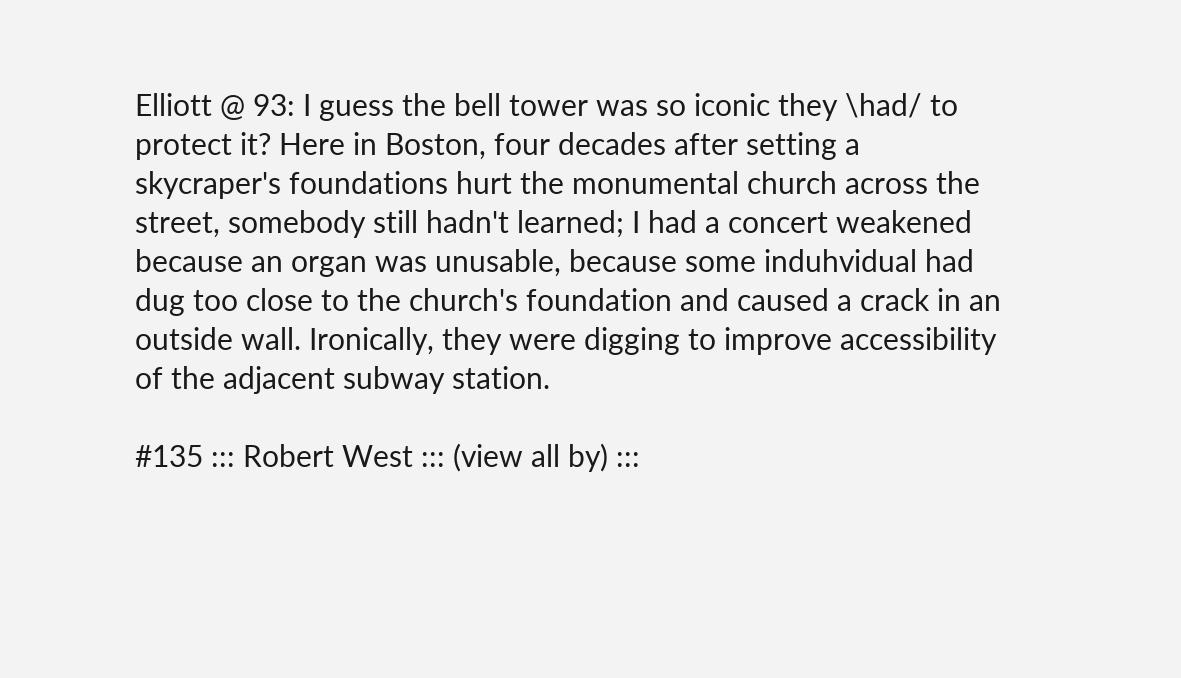Elliott @ 93: I guess the bell tower was so iconic they \had/ to protect it? Here in Boston, four decades after setting a skycraper's foundations hurt the monumental church across the street, somebody still hadn't learned; I had a concert weakened because an organ was unusable, because some induhvidual had dug too close to the church's foundation and caused a crack in an outside wall. Ironically, they were digging to improve accessibility of the adjacent subway station.

#135 ::: Robert West ::: (view all by) :::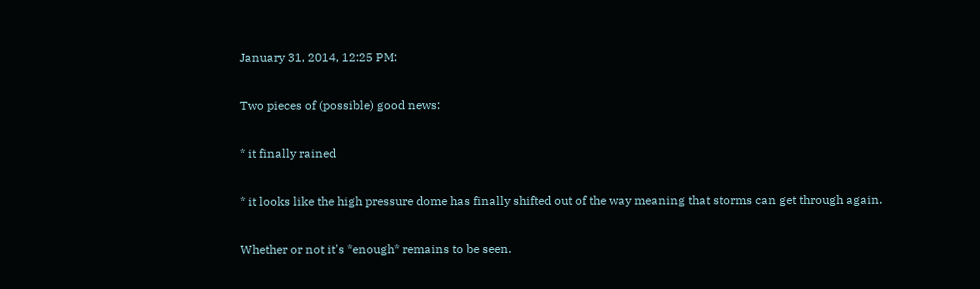January 31, 2014, 12:25 PM:

Two pieces of (possible) good news:

* it finally rained

* it looks like the high pressure dome has finally shifted out of the way meaning that storms can get through again.

Whether or not it's *enough* remains to be seen.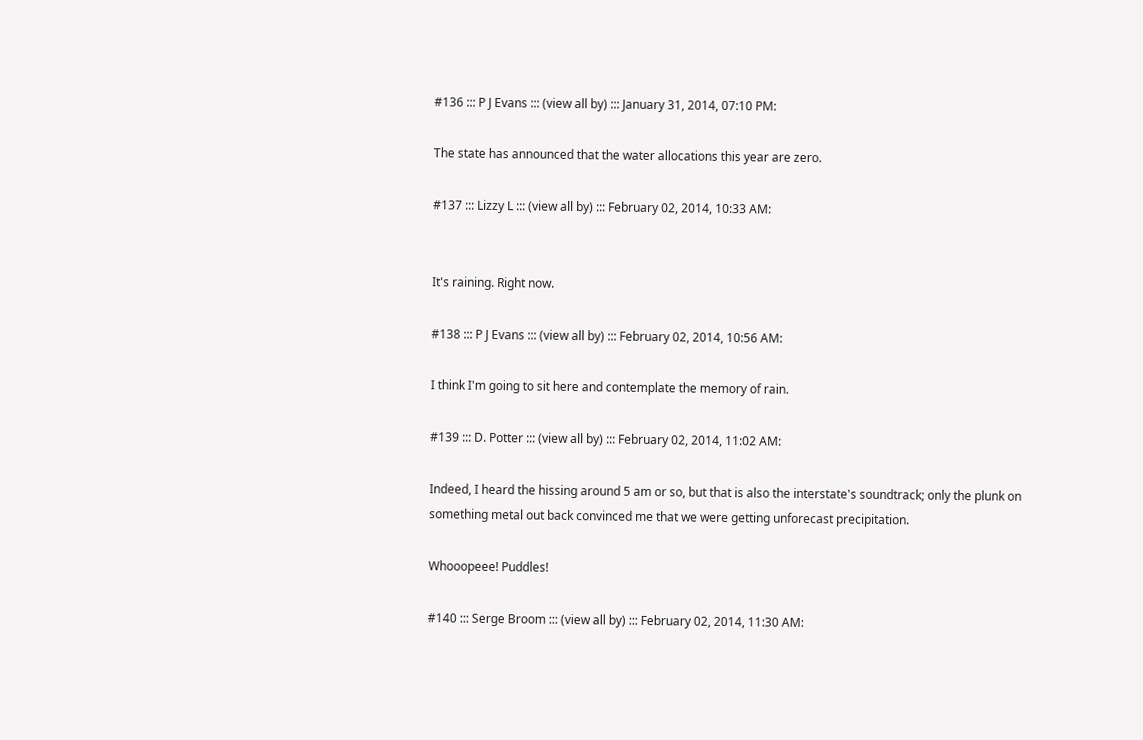#136 ::: P J Evans ::: (view all by) ::: January 31, 2014, 07:10 PM:

The state has announced that the water allocations this year are zero.

#137 ::: Lizzy L ::: (view all by) ::: February 02, 2014, 10:33 AM:


It's raining. Right now.

#138 ::: P J Evans ::: (view all by) ::: February 02, 2014, 10:56 AM:

I think I'm going to sit here and contemplate the memory of rain.

#139 ::: D. Potter ::: (view all by) ::: February 02, 2014, 11:02 AM:

Indeed, I heard the hissing around 5 am or so, but that is also the interstate's soundtrack; only the plunk on something metal out back convinced me that we were getting unforecast precipitation.

Whooopeee! Puddles!

#140 ::: Serge Broom ::: (view all by) ::: February 02, 2014, 11:30 AM: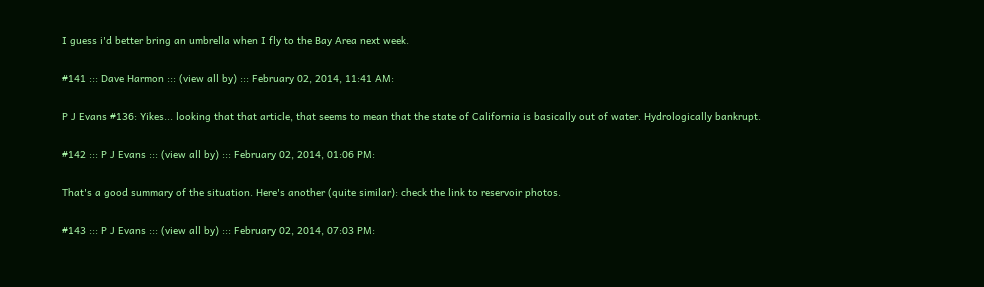I guess i'd better bring an umbrella when I fly to the Bay Area next week.

#141 ::: Dave Harmon ::: (view all by) ::: February 02, 2014, 11:41 AM:

P J Evans #136: Yikes... looking that that article, that seems to mean that the state of California is basically out of water. Hydrologically bankrupt.

#142 ::: P J Evans ::: (view all by) ::: February 02, 2014, 01:06 PM:

That's a good summary of the situation. Here's another (quite similar): check the link to reservoir photos.

#143 ::: P J Evans ::: (view all by) ::: February 02, 2014, 07:03 PM: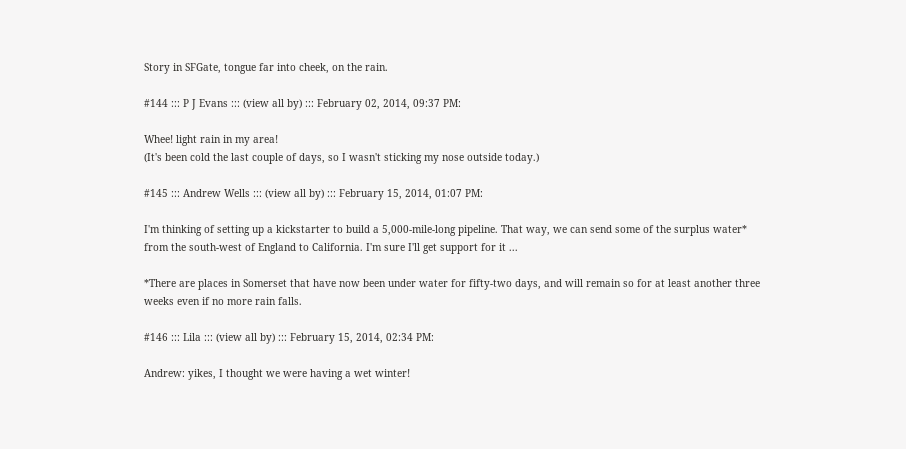Story in SFGate, tongue far into cheek, on the rain.

#144 ::: P J Evans ::: (view all by) ::: February 02, 2014, 09:37 PM:

Whee! light rain in my area!
(It's been cold the last couple of days, so I wasn't sticking my nose outside today.)

#145 ::: Andrew Wells ::: (view all by) ::: February 15, 2014, 01:07 PM:

I'm thinking of setting up a kickstarter to build a 5,000-mile-long pipeline. That way, we can send some of the surplus water* from the south-west of England to California. I'm sure I'll get support for it ...

*There are places in Somerset that have now been under water for fifty-two days, and will remain so for at least another three weeks even if no more rain falls.

#146 ::: Lila ::: (view all by) ::: February 15, 2014, 02:34 PM:

Andrew: yikes, I thought we were having a wet winter!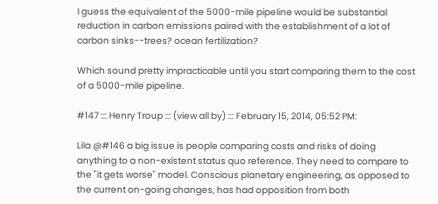I guess the equivalent of the 5000-mile pipeline would be substantial reduction in carbon emissions paired with the establishment of a lot of carbon sinks--trees? ocean fertilization?

Which sound pretty impracticable until you start comparing them to the cost of a 5000-mile pipeline.

#147 ::: Henry Troup ::: (view all by) ::: February 15, 2014, 05:52 PM:

Lila @#146 a big issue is people comparing costs and risks of doing anything to a non-existent status quo reference. They need to compare to the "it gets worse" model. Conscious planetary engineering, as opposed to the current on-going changes, has had opposition from both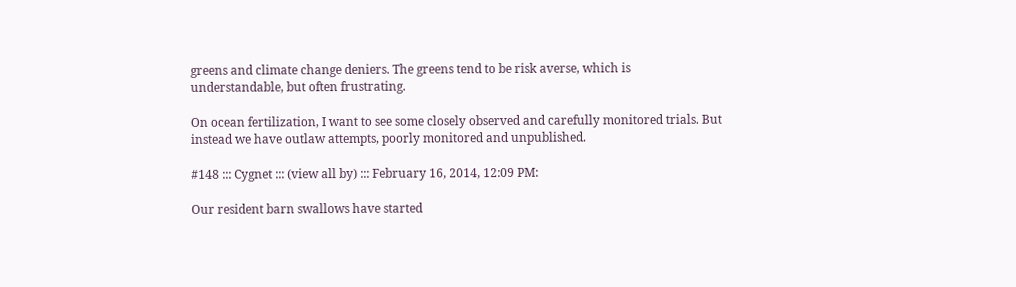greens and climate change deniers. The greens tend to be risk averse, which is understandable, but often frustrating.

On ocean fertilization, I want to see some closely observed and carefully monitored trials. But instead we have outlaw attempts, poorly monitored and unpublished.

#148 ::: Cygnet ::: (view all by) ::: February 16, 2014, 12:09 PM:

Our resident barn swallows have started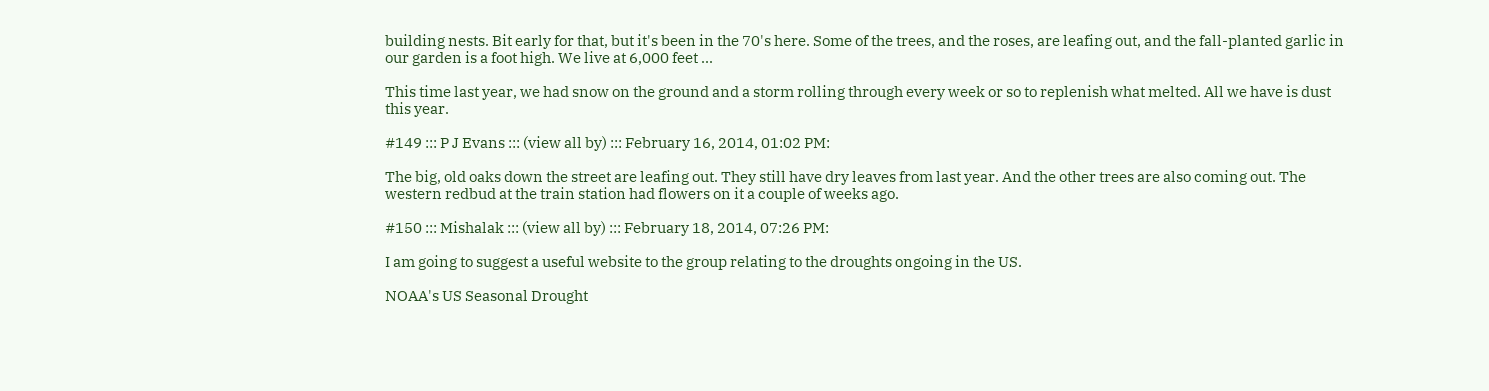building nests. Bit early for that, but it's been in the 70's here. Some of the trees, and the roses, are leafing out, and the fall-planted garlic in our garden is a foot high. We live at 6,000 feet ...

This time last year, we had snow on the ground and a storm rolling through every week or so to replenish what melted. All we have is dust this year.

#149 ::: P J Evans ::: (view all by) ::: February 16, 2014, 01:02 PM:

The big, old oaks down the street are leafing out. They still have dry leaves from last year. And the other trees are also coming out. The western redbud at the train station had flowers on it a couple of weeks ago.

#150 ::: Mishalak ::: (view all by) ::: February 18, 2014, 07:26 PM:

I am going to suggest a useful website to the group relating to the droughts ongoing in the US.

NOAA's US Seasonal Drought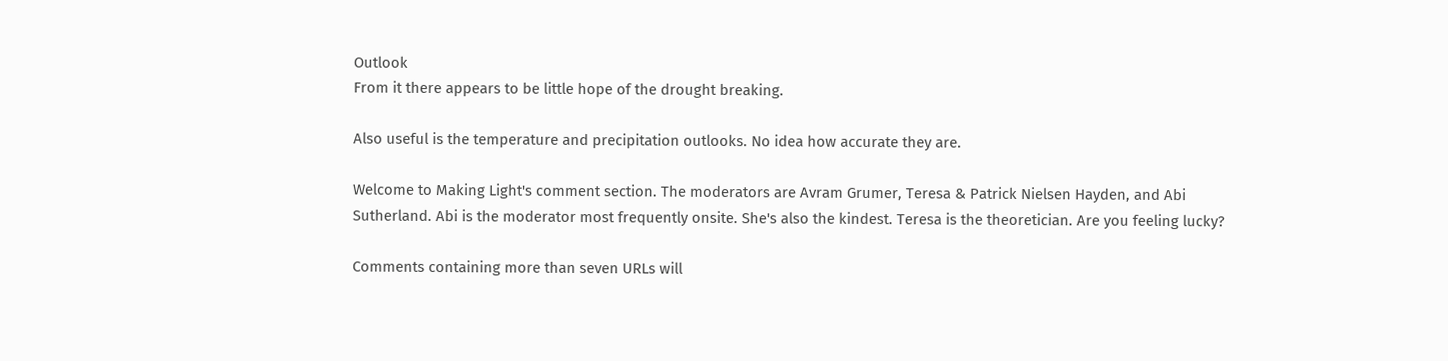Outlook
From it there appears to be little hope of the drought breaking.

Also useful is the temperature and precipitation outlooks. No idea how accurate they are.

Welcome to Making Light's comment section. The moderators are Avram Grumer, Teresa & Patrick Nielsen Hayden, and Abi Sutherland. Abi is the moderator most frequently onsite. She's also the kindest. Teresa is the theoretician. Are you feeling lucky?

Comments containing more than seven URLs will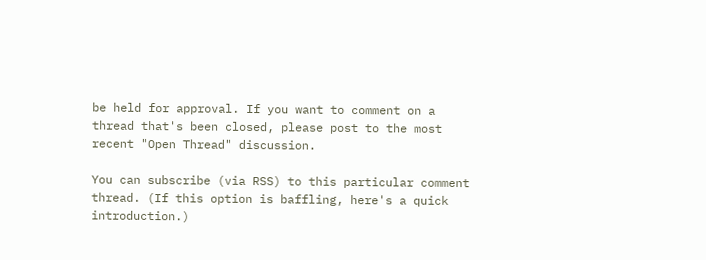be held for approval. If you want to comment on a thread that's been closed, please post to the most recent "Open Thread" discussion.

You can subscribe (via RSS) to this particular comment thread. (If this option is baffling, here's a quick introduction.)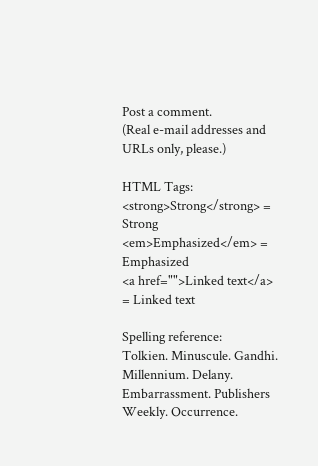Post a comment.
(Real e-mail addresses and URLs only, please.)

HTML Tags:
<strong>Strong</strong> = Strong
<em>Emphasized</em> = Emphasized
<a href="">Linked text</a> = Linked text

Spelling reference:
Tolkien. Minuscule. Gandhi. Millennium. Delany. Embarrassment. Publishers Weekly. Occurrence.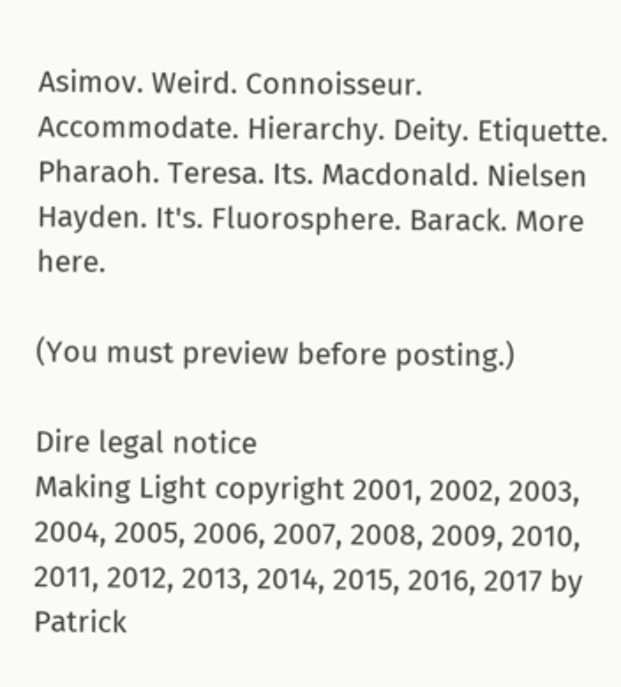Asimov. Weird. Connoisseur. Accommodate. Hierarchy. Deity. Etiquette. Pharaoh. Teresa. Its. Macdonald. Nielsen Hayden. It's. Fluorosphere. Barack. More here.

(You must preview before posting.)

Dire legal notice
Making Light copyright 2001, 2002, 2003, 2004, 2005, 2006, 2007, 2008, 2009, 2010, 2011, 2012, 2013, 2014, 2015, 2016, 2017 by Patrick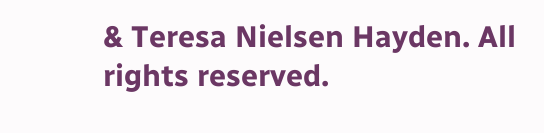& Teresa Nielsen Hayden. All rights reserved.